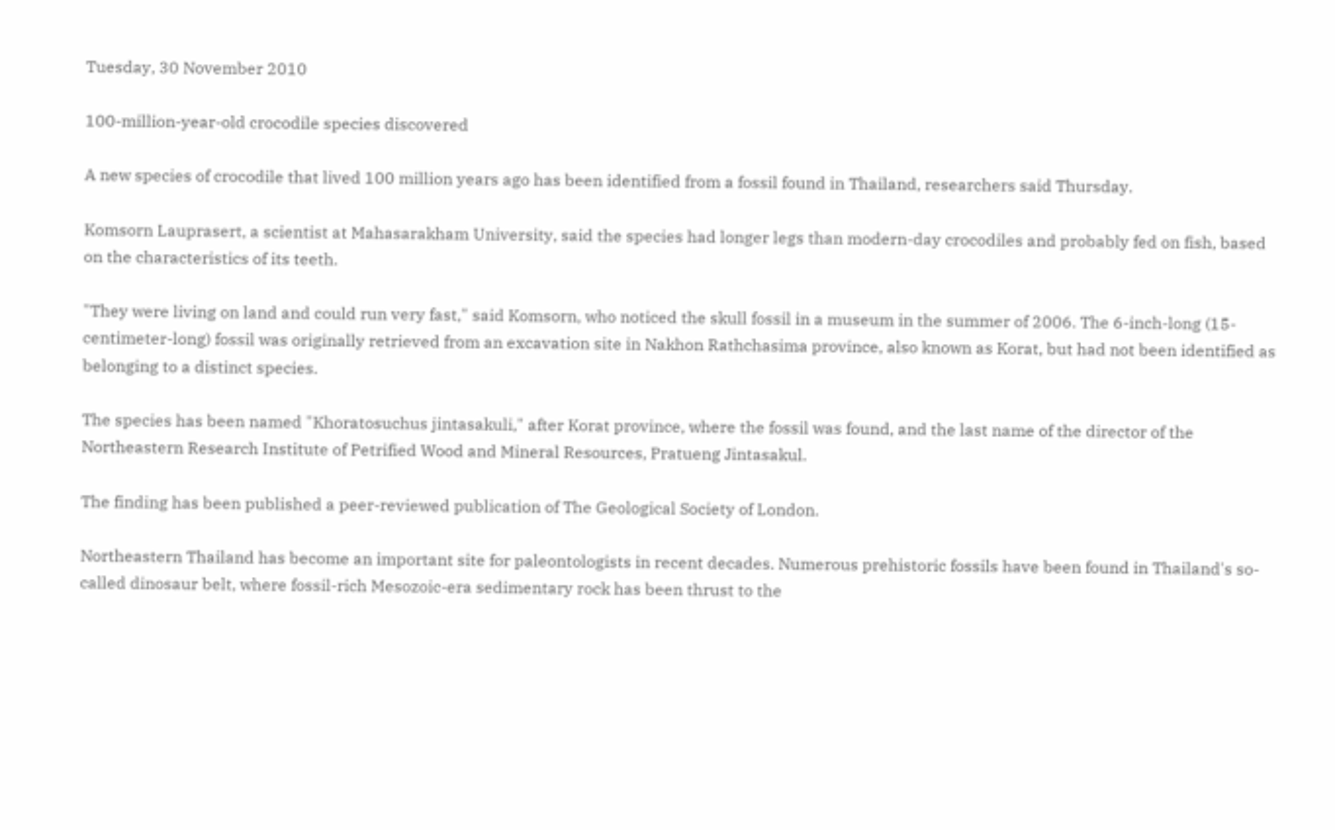Tuesday, 30 November 2010

100-million-year-old crocodile species discovered

A new species of crocodile that lived 100 million years ago has been identified from a fossil found in Thailand, researchers said Thursday.

Komsorn Lauprasert, a scientist at Mahasarakham University, said the species had longer legs than modern-day crocodiles and probably fed on fish, based on the characteristics of its teeth.

"They were living on land and could run very fast," said Komsorn, who noticed the skull fossil in a museum in the summer of 2006. The 6-inch-long (15-centimeter-long) fossil was originally retrieved from an excavation site in Nakhon Rathchasima province, also known as Korat, but had not been identified as belonging to a distinct species.

The species has been named "Khoratosuchus jintasakuli," after Korat province, where the fossil was found, and the last name of the director of the Northeastern Research Institute of Petrified Wood and Mineral Resources, Pratueng Jintasakul.

The finding has been published a peer-reviewed publication of The Geological Society of London.

Northeastern Thailand has become an important site for paleontologists in recent decades. Numerous prehistoric fossils have been found in Thailand's so-called dinosaur belt, where fossil-rich Mesozoic-era sedimentary rock has been thrust to the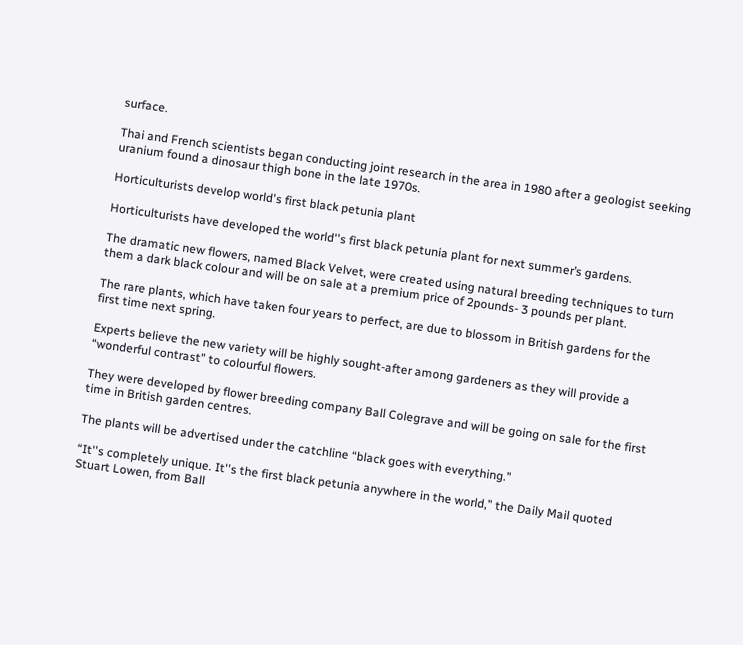surface.

Thai and French scientists began conducting joint research in the area in 1980 after a geologist seeking uranium found a dinosaur thigh bone in the late 1970s.

Horticulturists develop world's first black petunia plant

Horticulturists have developed the world''s first black petunia plant for next summer’s gardens.

The dramatic new flowers, named Black Velvet, were created using natural breeding techniques to turn them a dark black colour and will be on sale at a premium price of 2pounds- 3 pounds per plant.

The rare plants, which have taken four years to perfect, are due to blossom in British gardens for the first time next spring.

Experts believe the new variety will be highly sought-after among gardeners as they will provide a “wonderful contrast” to colourful flowers.

They were developed by flower breeding company Ball Colegrave and will be going on sale for the first time in British garden centres.

The plants will be advertised under the catchline “black goes with everything.”

“It''s completely unique. It''s the first black petunia anywhere in the world,” the Daily Mail quoted Stuart Lowen, from Ball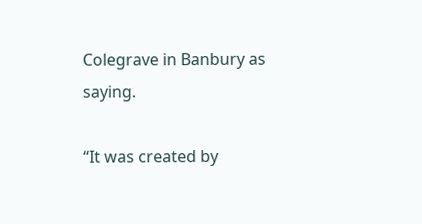Colegrave in Banbury as saying.

“It was created by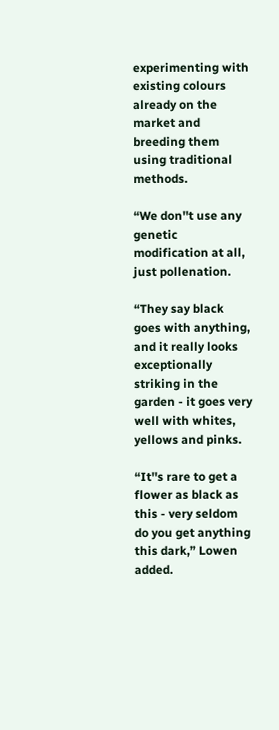experimenting with existing colours already on the market and breeding them using traditional methods.

“We don''t use any genetic modification at all, just pollenation.

“They say black goes with anything, and it really looks exceptionally striking in the garden - it goes very well with whites, yellows and pinks.

“It''s rare to get a flower as black as this - very seldom do you get anything this dark,” Lowen added.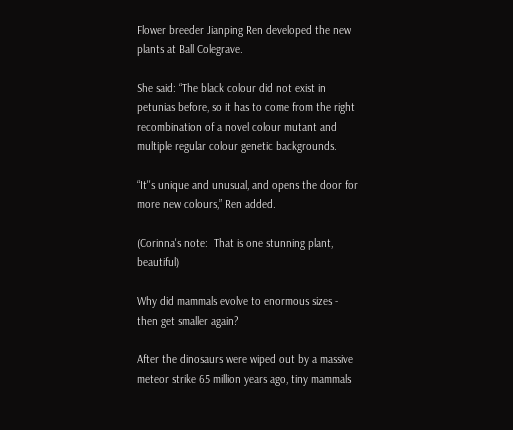Flower breeder Jianping Ren developed the new plants at Ball Colegrave.

She said: “The black colour did not exist in petunias before, so it has to come from the right recombination of a novel colour mutant and multiple regular colour genetic backgrounds.

“It''s unique and unusual, and opens the door for more new colours,” Ren added.

(Corinna's note:  That is one stunning plant, beautiful)

Why did mammals evolve to enormous sizes - then get smaller again?

After the dinosaurs were wiped out by a massive meteor strike 65 million years ago, tiny mammals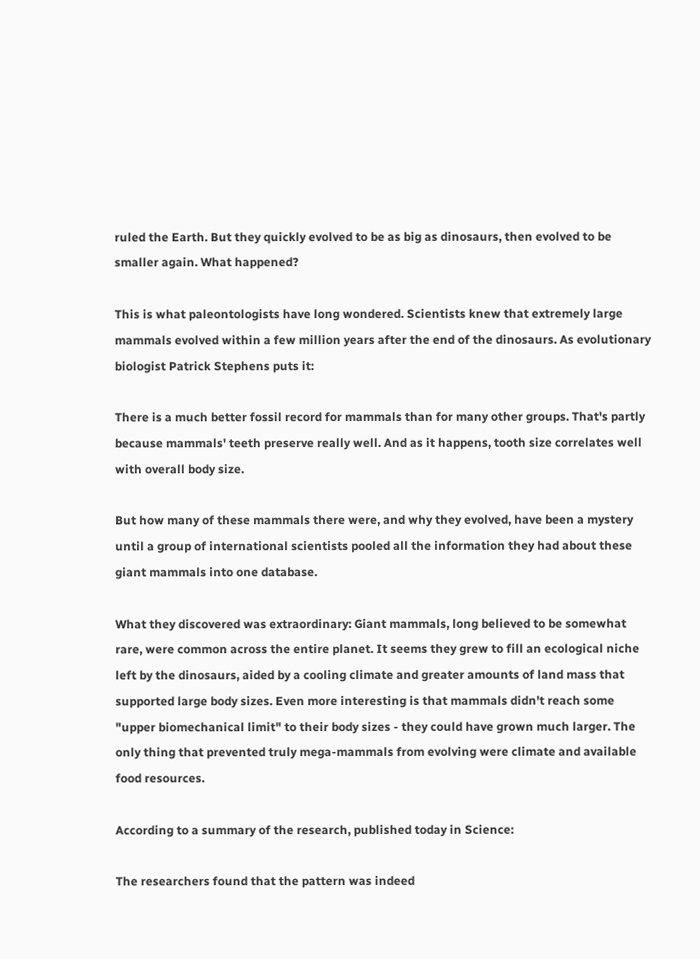ruled the Earth. But they quickly evolved to be as big as dinosaurs, then evolved to be smaller again. What happened?

This is what paleontologists have long wondered. Scientists knew that extremely large mammals evolved within a few million years after the end of the dinosaurs. As evolutionary biologist Patrick Stephens puts it:

There is a much better fossil record for mammals than for many other groups. That's partly because mammals' teeth preserve really well. And as it happens, tooth size correlates well with overall body size.

But how many of these mammals there were, and why they evolved, have been a mystery until a group of international scientists pooled all the information they had about these giant mammals into one database.

What they discovered was extraordinary: Giant mammals, long believed to be somewhat rare, were common across the entire planet. It seems they grew to fill an ecological niche left by the dinosaurs, aided by a cooling climate and greater amounts of land mass that supported large body sizes. Even more interesting is that mammals didn't reach some "upper biomechanical limit" to their body sizes - they could have grown much larger. The only thing that prevented truly mega-mammals from evolving were climate and available food resources.

According to a summary of the research, published today in Science:

The researchers found that the pattern was indeed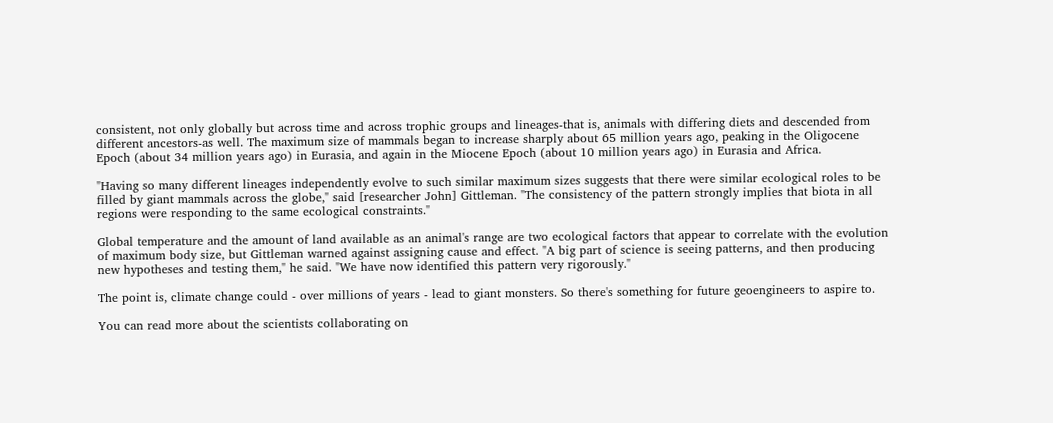consistent, not only globally but across time and across trophic groups and lineages-that is, animals with differing diets and descended from different ancestors-as well. The maximum size of mammals began to increase sharply about 65 million years ago, peaking in the Oligocene Epoch (about 34 million years ago) in Eurasia, and again in the Miocene Epoch (about 10 million years ago) in Eurasia and Africa.

"Having so many different lineages independently evolve to such similar maximum sizes suggests that there were similar ecological roles to be filled by giant mammals across the globe," said [researcher John] Gittleman. "The consistency of the pattern strongly implies that biota in all regions were responding to the same ecological constraints."

Global temperature and the amount of land available as an animal's range are two ecological factors that appear to correlate with the evolution of maximum body size, but Gittleman warned against assigning cause and effect. "A big part of science is seeing patterns, and then producing new hypotheses and testing them," he said. "We have now identified this pattern very rigorously."

The point is, climate change could - over millions of years - lead to giant monsters. So there's something for future geoengineers to aspire to.

You can read more about the scientists collaborating on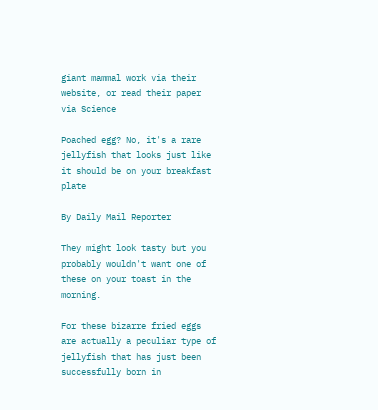giant mammal work via their website, or read their paper via Science

Poached egg? No, it's a rare jellyfish that looks just like it should be on your breakfast plate

By Daily Mail Reporter

They might look tasty but you probably wouldn't want one of these on your toast in the morning.

For these bizarre fried eggs are actually a peculiar type of jellyfish that has just been successfully born in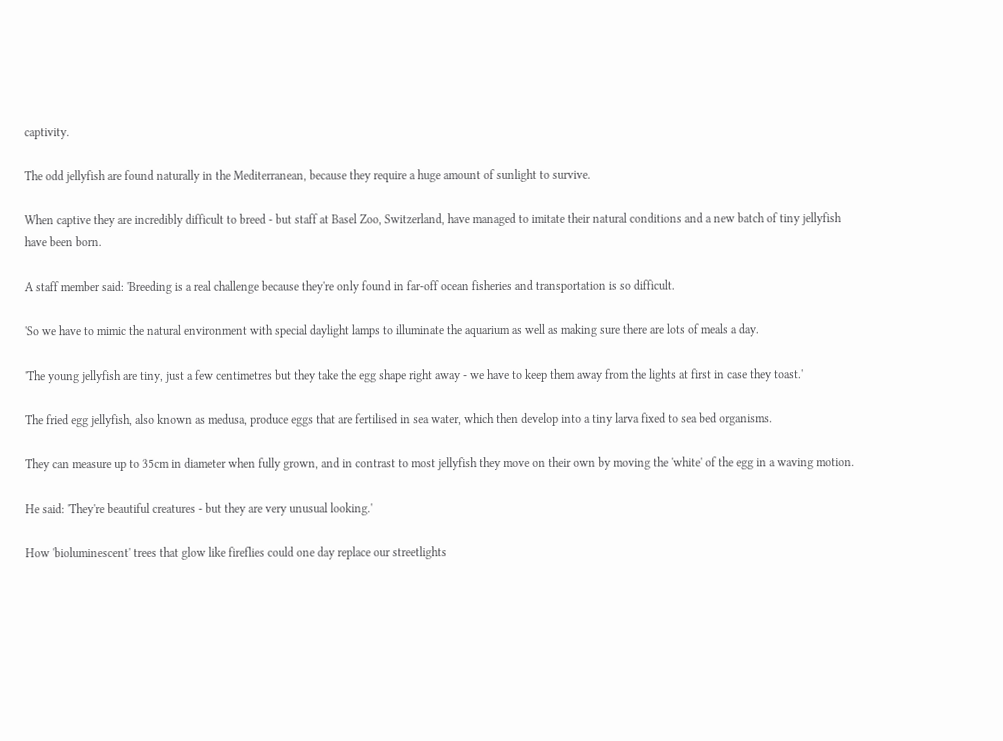captivity.

The odd jellyfish are found naturally in the Mediterranean, because they require a huge amount of sunlight to survive.

When captive they are incredibly difficult to breed - but staff at Basel Zoo, Switzerland, have managed to imitate their natural conditions and a new batch of tiny jellyfish have been born.

A staff member said: 'Breeding is a real challenge because they're only found in far-off ocean fisheries and transportation is so difficult.

'So we have to mimic the natural environment with special daylight lamps to illuminate the aquarium as well as making sure there are lots of meals a day.

'The young jellyfish are tiny, just a few centimetres but they take the egg shape right away - we have to keep them away from the lights at first in case they toast.'

The fried egg jellyfish, also known as medusa, produce eggs that are fertilised in sea water, which then develop into a tiny larva fixed to sea bed organisms.

They can measure up to 35cm in diameter when fully grown, and in contrast to most jellyfish they move on their own by moving the 'white' of the egg in a waving motion.

He said: 'They're beautiful creatures - but they are very unusual looking.'

How 'bioluminescent' trees that glow like fireflies could one day replace our streetlights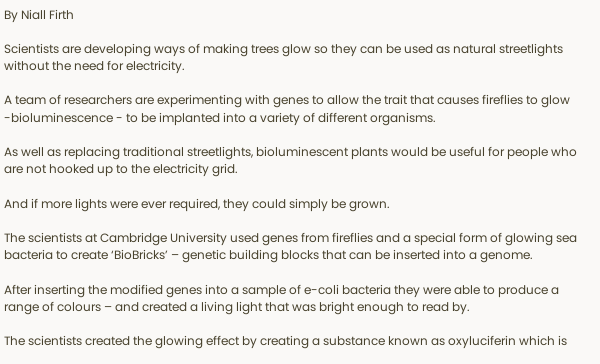By Niall Firth

Scientists are developing ways of making trees glow so they can be used as natural streetlights without the need for electricity.

A team of researchers are experimenting with genes to allow the trait that causes fireflies to glow -bioluminescence - to be implanted into a variety of different organisms.

As well as replacing traditional streetlights, bioluminescent plants would be useful for people who are not hooked up to the electricity grid.

And if more lights were ever required, they could simply be grown.

The scientists at Cambridge University used genes from fireflies and a special form of glowing sea bacteria to create ‘BioBricks’ – genetic building blocks that can be inserted into a genome.

After inserting the modified genes into a sample of e-coli bacteria they were able to produce a range of colours – and created a living light that was bright enough to read by.

The scientists created the glowing effect by creating a substance known as oxyluciferin which is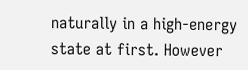naturally in a high-energy state at first. However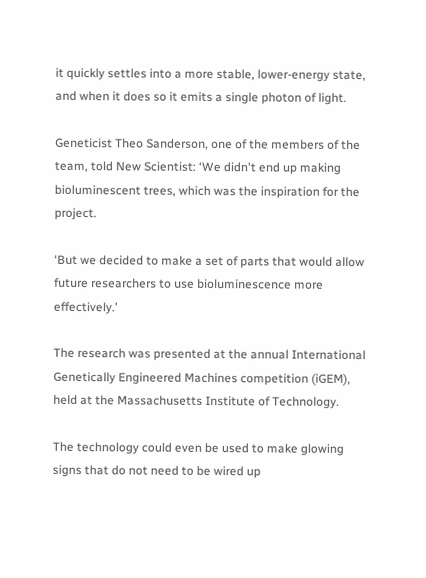it quickly settles into a more stable, lower-energy state, and when it does so it emits a single photon of light.

Geneticist Theo Sanderson, one of the members of the team, told New Scientist: ‘We didn't end up making bioluminescent trees, which was the inspiration for the project.

‘But we decided to make a set of parts that would allow future researchers to use bioluminescence more effectively.’

The research was presented at the annual International Genetically Engineered Machines competition (iGEM), held at the Massachusetts Institute of Technology.

The technology could even be used to make glowing signs that do not need to be wired up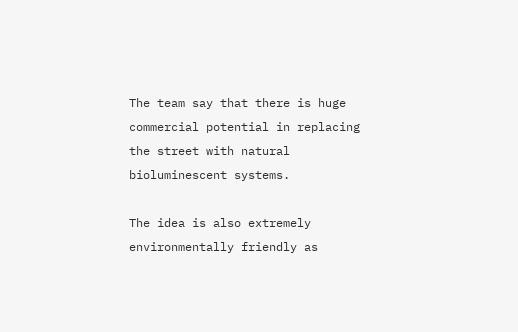The team say that there is huge commercial potential in replacing the street with natural bioluminescent systems.

The idea is also extremely environmentally friendly as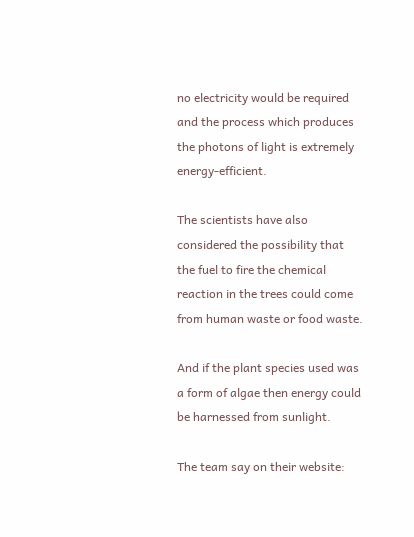no electricity would be required and the process which produces the photons of light is extremely energy-efficient.

The scientists have also considered the possibility that the fuel to fire the chemical reaction in the trees could come from human waste or food waste.

And if the plant species used was a form of algae then energy could be harnessed from sunlight.

The team say on their website: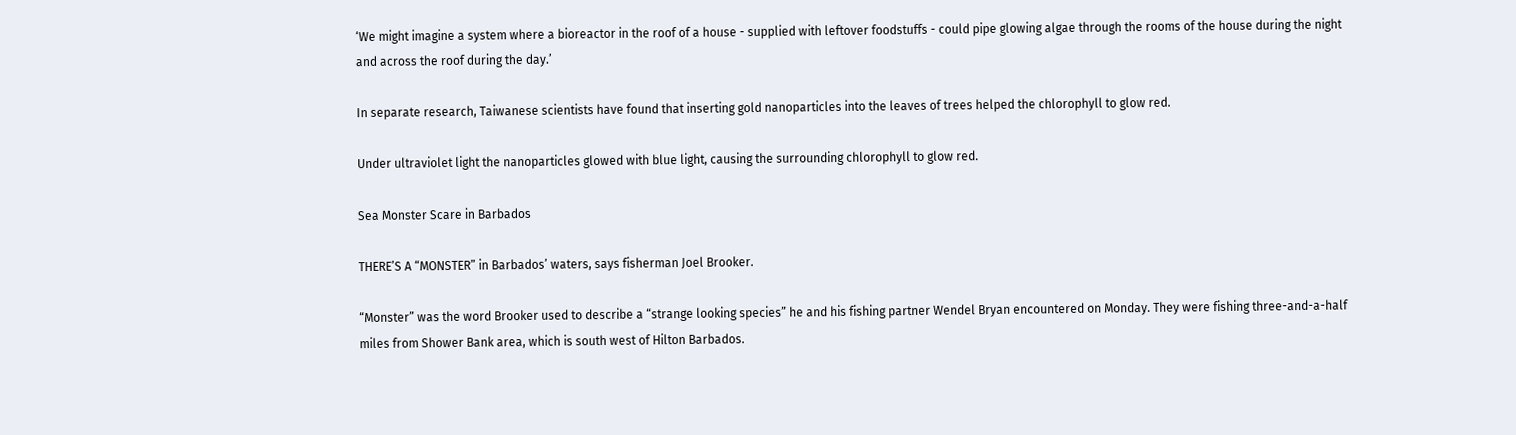‘We might imagine a system where a bioreactor in the roof of a house - supplied with leftover foodstuffs - could pipe glowing algae through the rooms of the house during the night and across the roof during the day.’

In separate research, Taiwanese scientists have found that inserting gold nanoparticles into the leaves of trees helped the chlorophyll to glow red.

Under ultraviolet light the nanoparticles glowed with blue light, causing the surrounding chlorophyll to glow red.

Sea Monster Scare in Barbados

THERE’S A “MONSTER” in Barbados’ waters, says fisherman Joel Brooker.

“Monster” was the word Brooker used to describe a “strange looking species” he and his fishing partner Wendel Bryan encountered on Monday. They were fishing three-and-a-half miles from Shower Bank area, which is south west of Hilton Barbados.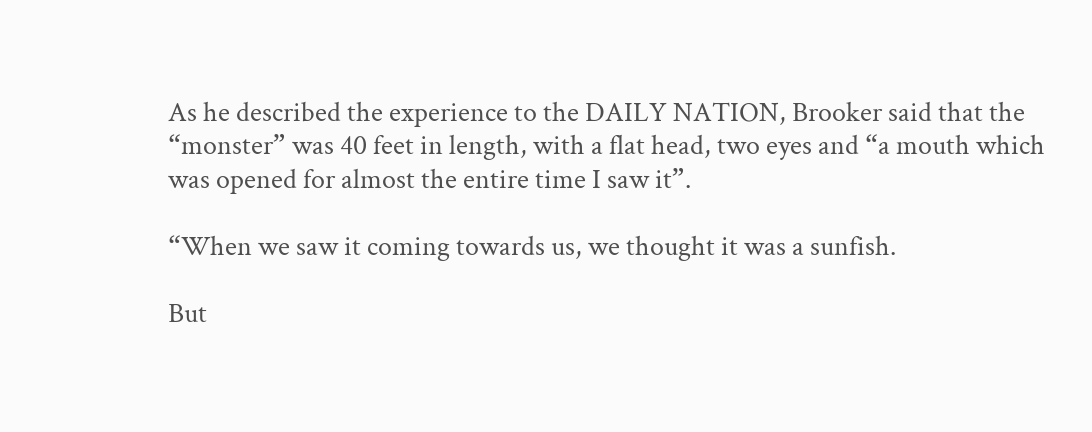As he described the experience to the DAILY NATION, Brooker said that the “monster” was 40 feet in length, with a flat head, two eyes and “a mouth which was opened for almost the entire time I saw it”.

“When we saw it coming towards us, we thought it was a sunfish.

But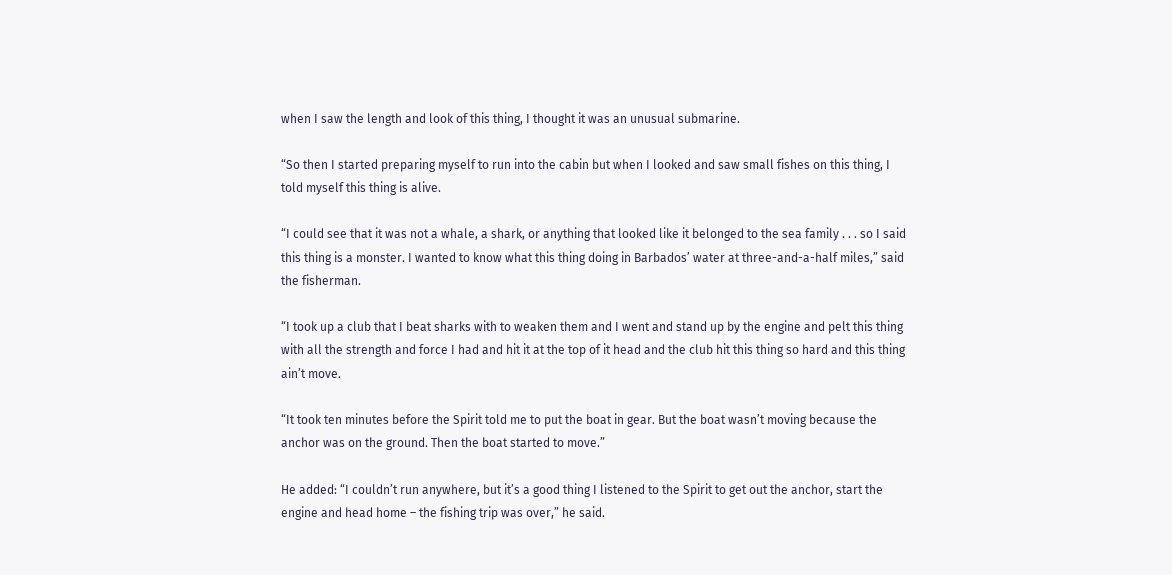when I saw the length and look of this thing, I thought it was an unusual submarine.

“So then I started preparing myself to run into the cabin but when I looked and saw small fishes on this thing, I told myself this thing is alive.

“I could see that it was not a whale, a shark, or anything that looked like it belonged to the sea family . . . so I said this thing is a monster. I wanted to know what this thing doing in Barbados’ water at three-and-a-half miles,” said the fisherman.

“I took up a club that I beat sharks with to weaken them and I went and stand up by the engine and pelt this thing with all the strength and force I had and hit it at the top of it head and the club hit this thing so hard and this thing ain’t move.

“It took ten minutes before the Spirit told me to put the boat in gear. But the boat wasn’t moving because the anchor was on the ground. Then the boat started to move.”

He added: “I couldn’t run anywhere, but it’s a good thing I listened to the Spirit to get out the anchor, start the engine and head home – the fishing trip was over,” he said.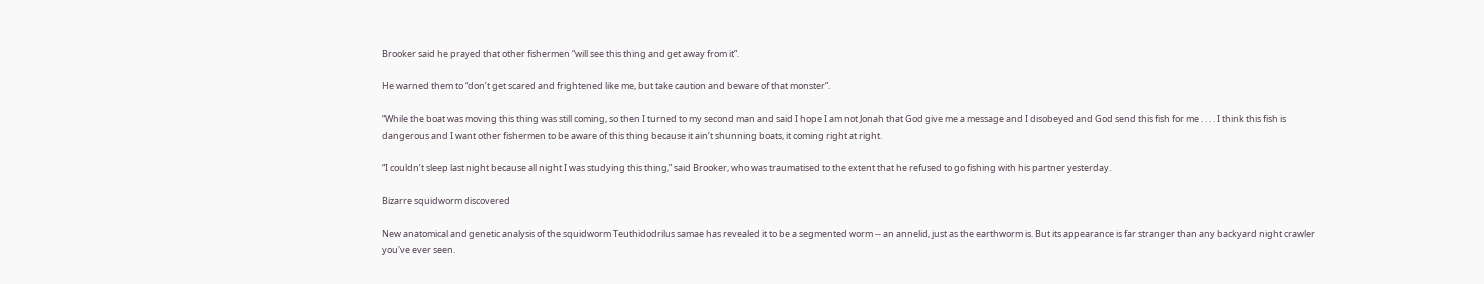Brooker said he prayed that other fishermen “will see this thing and get away from it”.

He warned them to “don’t get scared and frightened like me, but take caution and beware of that monster”.

“While the boat was moving this thing was still coming, so then I turned to my second man and said I hope I am not Jonah that God give me a message and I disobeyed and God send this fish for me . . . . I think this fish is dangerous and I want other fishermen to be aware of this thing because it ain’t shunning boats, it coming right at right.

“I couldn’t sleep last night because all night I was studying this thing,” said Brooker, who was traumatised to the extent that he refused to go fishing with his partner yesterday.

Bizarre squidworm discovered

New anatomical and genetic analysis of the squidworm Teuthidodrilus samae has revealed it to be a segmented worm -- an annelid, just as the earthworm is. But its appearance is far stranger than any backyard night crawler you've ever seen.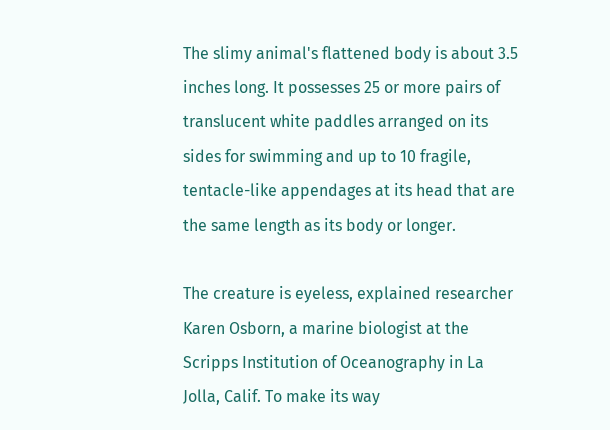The slimy animal's flattened body is about 3.5 inches long. It possesses 25 or more pairs of translucent white paddles arranged on its sides for swimming and up to 10 fragile, tentacle-like appendages at its head that are the same length as its body or longer.

The creature is eyeless, explained researcher Karen Osborn, a marine biologist at the Scripps Institution of Oceanography in La Jolla, Calif. To make its way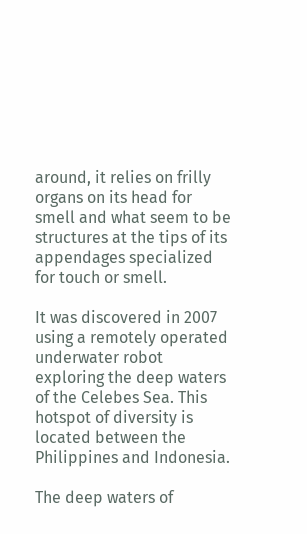around, it relies on frilly organs on its head for smell and what seem to be structures at the tips of its appendages specialized for touch or smell.

It was discovered in 2007 using a remotely operated underwater robot exploring the deep waters of the Celebes Sea. This hotspot of diversity is located between the Philippines and Indonesia.

The deep waters of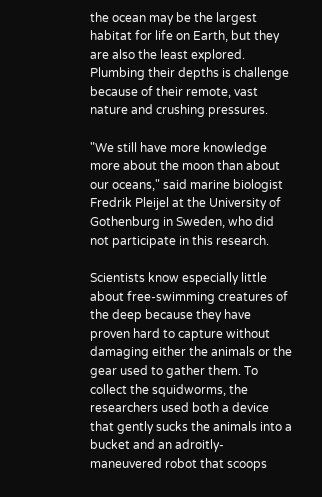the ocean may be the largest habitat for life on Earth, but they are also the least explored. Plumbing their depths is challenge because of their remote, vast nature and crushing pressures.

"We still have more knowledge more about the moon than about our oceans," said marine biologist Fredrik Pleijel at the University of Gothenburg in Sweden, who did not participate in this research.

Scientists know especially little about free-swimming creatures of the deep because they have proven hard to capture without damaging either the animals or the gear used to gather them. To collect the squidworms, the researchers used both a device that gently sucks the animals into a bucket and an adroitly-maneuvered robot that scoops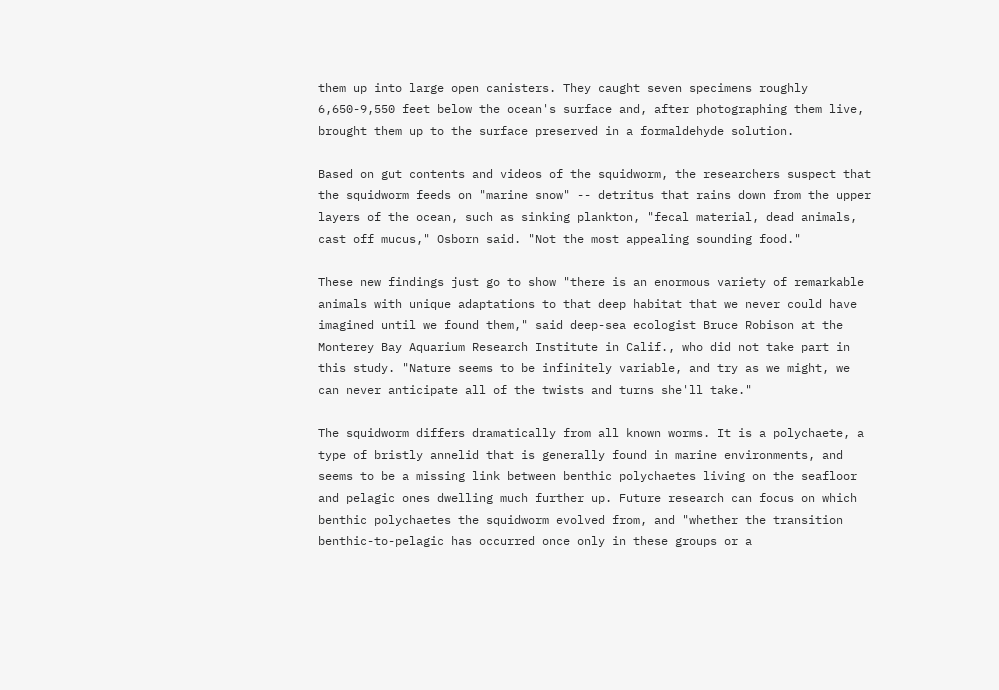them up into large open canisters. They caught seven specimens roughly 6,650-9,550 feet below the ocean's surface and, after photographing them live, brought them up to the surface preserved in a formaldehyde solution.

Based on gut contents and videos of the squidworm, the researchers suspect that the squidworm feeds on "marine snow" -- detritus that rains down from the upper layers of the ocean, such as sinking plankton, "fecal material, dead animals, cast off mucus," Osborn said. "Not the most appealing sounding food."

These new findings just go to show "there is an enormous variety of remarkable animals with unique adaptations to that deep habitat that we never could have imagined until we found them," said deep-sea ecologist Bruce Robison at the Monterey Bay Aquarium Research Institute in Calif., who did not take part in this study. "Nature seems to be infinitely variable, and try as we might, we can never anticipate all of the twists and turns she'll take."

The squidworm differs dramatically from all known worms. It is a polychaete, a type of bristly annelid that is generally found in marine environments, and seems to be a missing link between benthic polychaetes living on the seafloor and pelagic ones dwelling much further up. Future research can focus on which benthic polychaetes the squidworm evolved from, and "whether the transition benthic-to-pelagic has occurred once only in these groups or a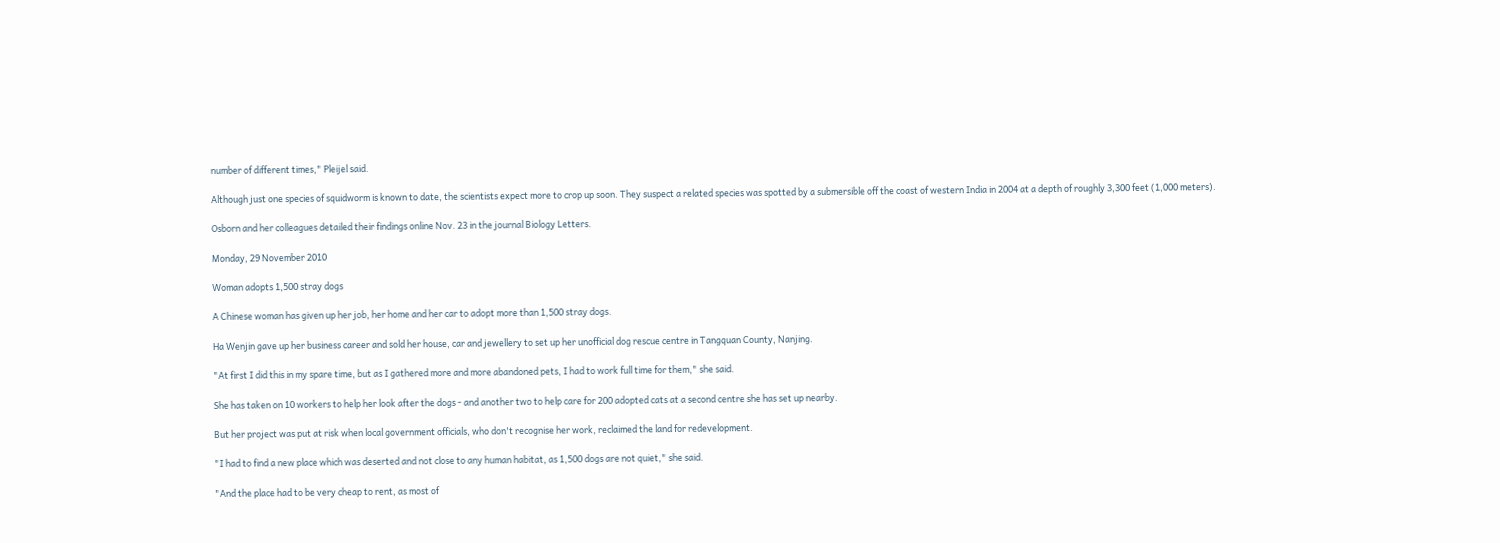number of different times," Pleijel said.

Although just one species of squidworm is known to date, the scientists expect more to crop up soon. They suspect a related species was spotted by a submersible off the coast of western India in 2004 at a depth of roughly 3,300 feet (1,000 meters).

Osborn and her colleagues detailed their findings online Nov. 23 in the journal Biology Letters.

Monday, 29 November 2010

Woman adopts 1,500 stray dogs

A Chinese woman has given up her job, her home and her car to adopt more than 1,500 stray dogs.

Ha Wenjin gave up her business career and sold her house, car and jewellery to set up her unofficial dog rescue centre in Tangquan County, Nanjing.

"At first I did this in my spare time, but as I gathered more and more abandoned pets, I had to work full time for them," she said.

She has taken on 10 workers to help her look after the dogs - and another two to help care for 200 adopted cats at a second centre she has set up nearby.

But her project was put at risk when local government officials, who don't recognise her work, reclaimed the land for redevelopment.

"I had to find a new place which was deserted and not close to any human habitat, as 1,500 dogs are not quiet," she said.

"And the place had to be very cheap to rent, as most of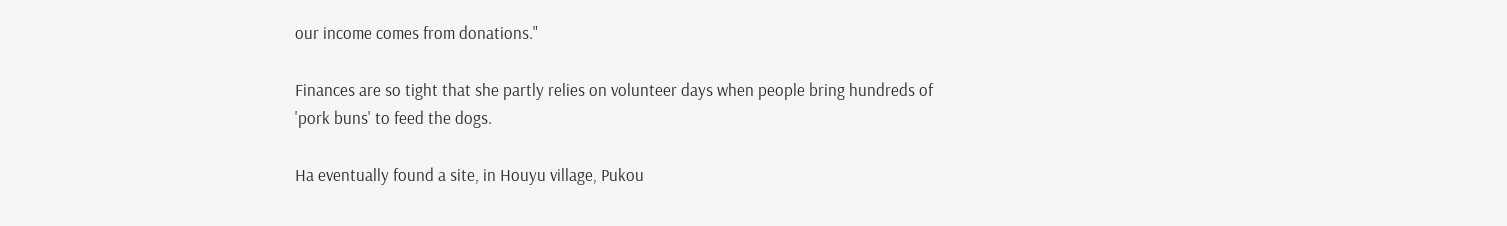our income comes from donations."

Finances are so tight that she partly relies on volunteer days when people bring hundreds of 'pork buns' to feed the dogs.

Ha eventually found a site, in Houyu village, Pukou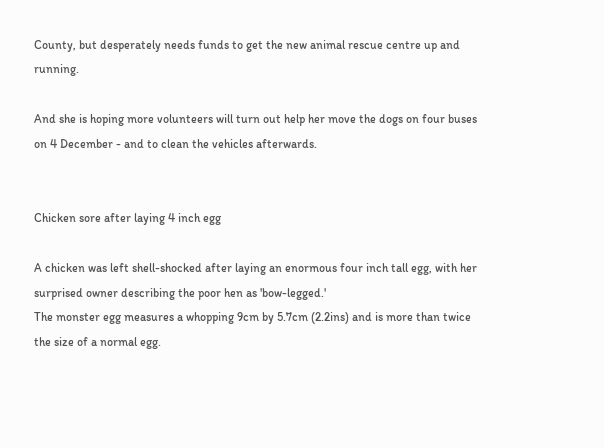County, but desperately needs funds to get the new animal rescue centre up and running.

And she is hoping more volunteers will turn out help her move the dogs on four buses on 4 December - and to clean the vehicles afterwards.


Chicken sore after laying 4 inch egg

A chicken was left shell-shocked after laying an enormous four inch tall egg, with her surprised owner describing the poor hen as 'bow-legged.'
The monster egg measures a whopping 9cm by 5.7cm (2.2ins) and is more than twice the size of a normal egg.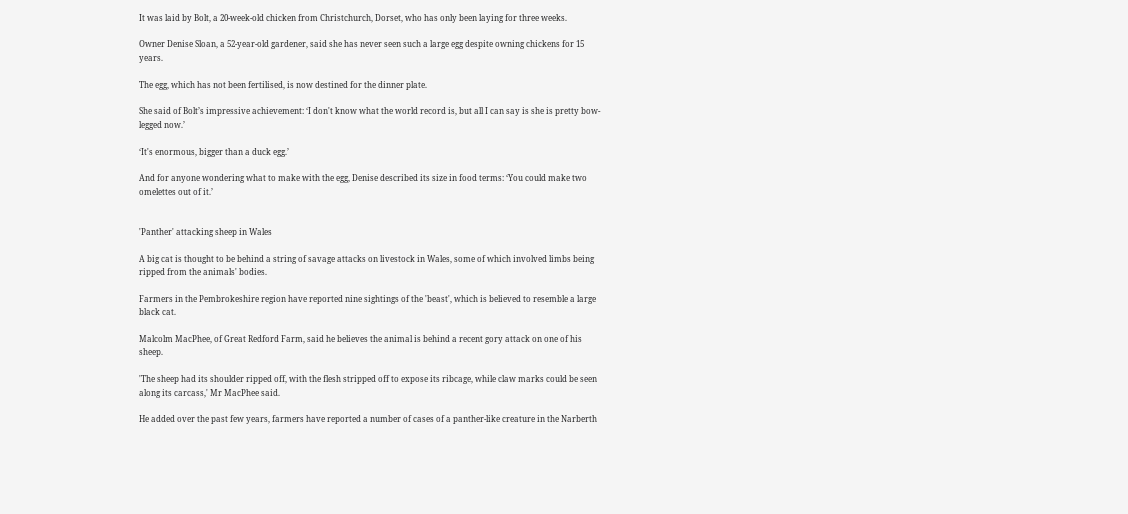It was laid by Bolt, a 20-week-old chicken from Christchurch, Dorset, who has only been laying for three weeks.

Owner Denise Sloan, a 52-year-old gardener, said she has never seen such a large egg despite owning chickens for 15 years.

The egg, which has not been fertilised, is now destined for the dinner plate.

She said of Bolt’s impressive achievement: ‘I don't know what the world record is, but all I can say is she is pretty bow-legged now.’

‘It's enormous, bigger than a duck egg.’

And for anyone wondering what to make with the egg, Denise described its size in food terms: ‘You could make two omelettes out of it.’


'Panther' attacking sheep in Wales

A big cat is thought to be behind a string of savage attacks on livestock in Wales, some of which involved limbs being ripped from the animals' bodies.

Farmers in the Pembrokeshire region have reported nine sightings of the 'beast', which is believed to resemble a large black cat.

Malcolm MacPhee, of Great Redford Farm, said he believes the animal is behind a recent gory attack on one of his sheep.

'The sheep had its shoulder ripped off, with the flesh stripped off to expose its ribcage, while claw marks could be seen along its carcass,' Mr MacPhee said.

He added over the past few years, farmers have reported a number of cases of a panther-like creature in the Narberth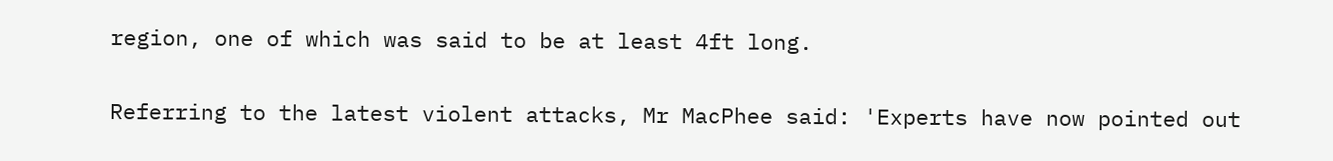region, one of which was said to be at least 4ft long.

Referring to the latest violent attacks, Mr MacPhee said: 'Experts have now pointed out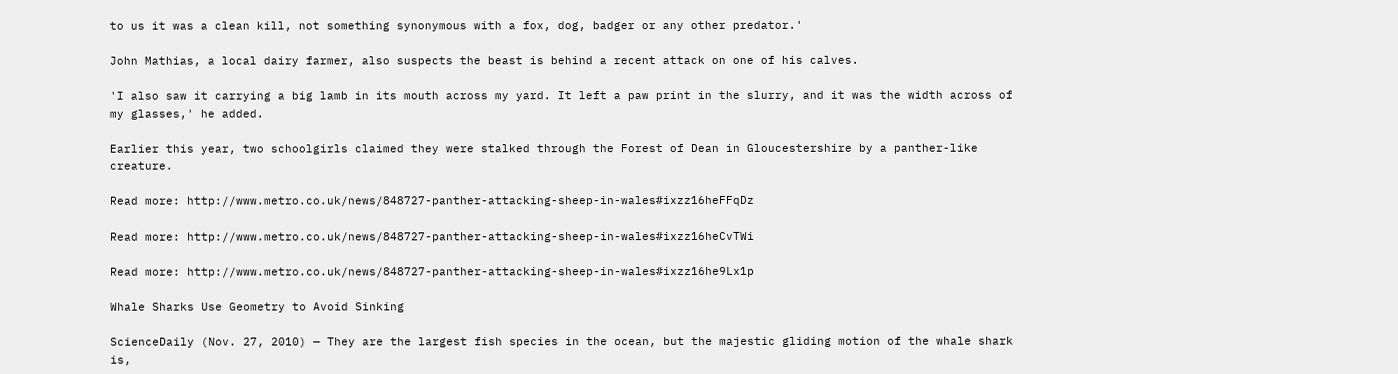to us it was a clean kill, not something synonymous with a fox, dog, badger or any other predator.'

John Mathias, a local dairy farmer, also suspects the beast is behind a recent attack on one of his calves.

'I also saw it carrying a big lamb in its mouth across my yard. It left a paw print in the slurry, and it was the width across of my glasses,' he added.

Earlier this year, two schoolgirls claimed they were stalked through the Forest of Dean in Gloucestershire by a panther-like creature.

Read more: http://www.metro.co.uk/news/848727-panther-attacking-sheep-in-wales#ixzz16heFFqDz

Read more: http://www.metro.co.uk/news/848727-panther-attacking-sheep-in-wales#ixzz16heCvTWi

Read more: http://www.metro.co.uk/news/848727-panther-attacking-sheep-in-wales#ixzz16he9Lx1p

Whale Sharks Use Geometry to Avoid Sinking

ScienceDaily (Nov. 27, 2010) — They are the largest fish species in the ocean, but the majestic gliding motion of the whale shark is,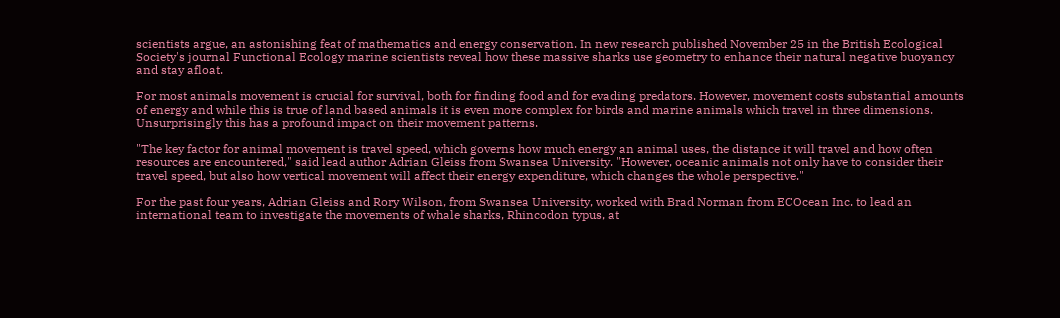scientists argue, an astonishing feat of mathematics and energy conservation. In new research published November 25 in the British Ecological Society's journal Functional Ecology marine scientists reveal how these massive sharks use geometry to enhance their natural negative buoyancy and stay afloat.

For most animals movement is crucial for survival, both for finding food and for evading predators. However, movement costs substantial amounts of energy and while this is true of land based animals it is even more complex for birds and marine animals which travel in three dimensions. Unsurprisingly this has a profound impact on their movement patterns.

"The key factor for animal movement is travel speed, which governs how much energy an animal uses, the distance it will travel and how often resources are encountered," said lead author Adrian Gleiss from Swansea University. "However, oceanic animals not only have to consider their travel speed, but also how vertical movement will affect their energy expenditure, which changes the whole perspective."

For the past four years, Adrian Gleiss and Rory Wilson, from Swansea University, worked with Brad Norman from ECOcean Inc. to lead an international team to investigate the movements of whale sharks, Rhincodon typus, at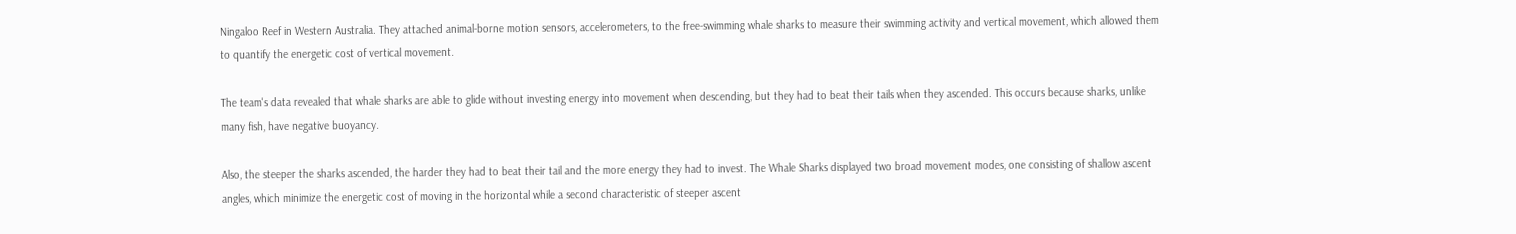Ningaloo Reef in Western Australia. They attached animal-borne motion sensors, accelerometers, to the free-swimming whale sharks to measure their swimming activity and vertical movement, which allowed them to quantify the energetic cost of vertical movement.

The team's data revealed that whale sharks are able to glide without investing energy into movement when descending, but they had to beat their tails when they ascended. This occurs because sharks, unlike many fish, have negative buoyancy.

Also, the steeper the sharks ascended, the harder they had to beat their tail and the more energy they had to invest. The Whale Sharks displayed two broad movement modes, one consisting of shallow ascent angles, which minimize the energetic cost of moving in the horizontal while a second characteristic of steeper ascent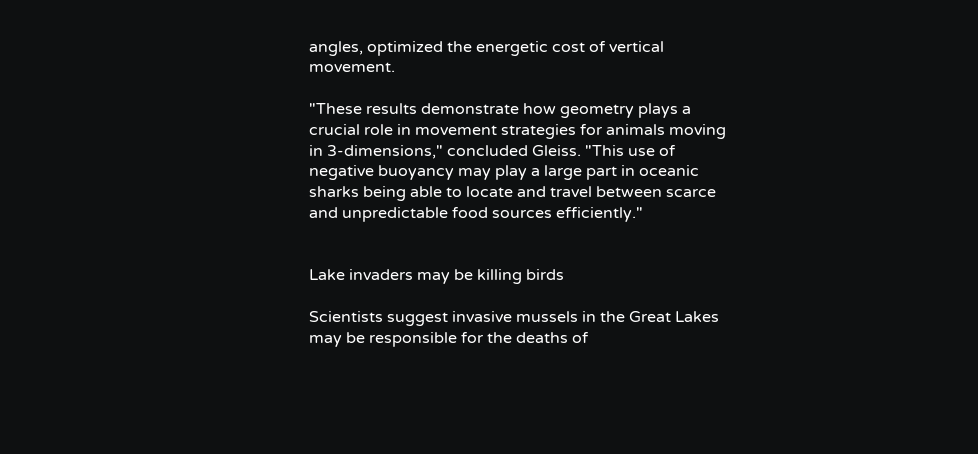angles, optimized the energetic cost of vertical movement.

"These results demonstrate how geometry plays a crucial role in movement strategies for animals moving in 3-dimensions," concluded Gleiss. "This use of negative buoyancy may play a large part in oceanic sharks being able to locate and travel between scarce and unpredictable food sources efficiently."


Lake invaders may be killing birds

Scientists suggest invasive mussels in the Great Lakes may be responsible for the deaths of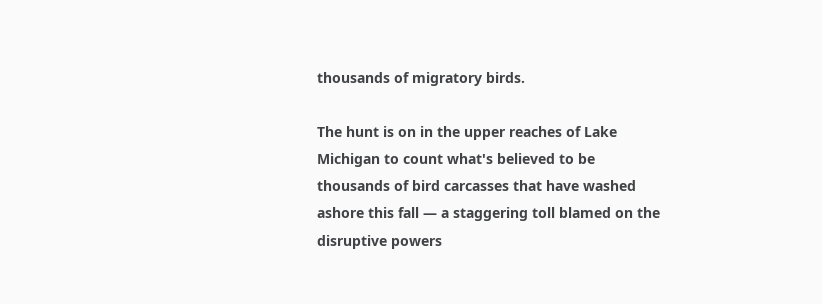thousands of migratory birds.

The hunt is on in the upper reaches of Lake Michigan to count what's believed to be thousands of bird carcasses that have washed ashore this fall — a staggering toll blamed on the disruptive powers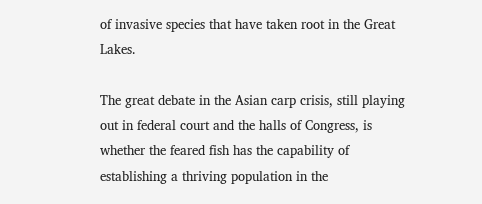of invasive species that have taken root in the Great Lakes.

The great debate in the Asian carp crisis, still playing out in federal court and the halls of Congress, is whether the feared fish has the capability of establishing a thriving population in the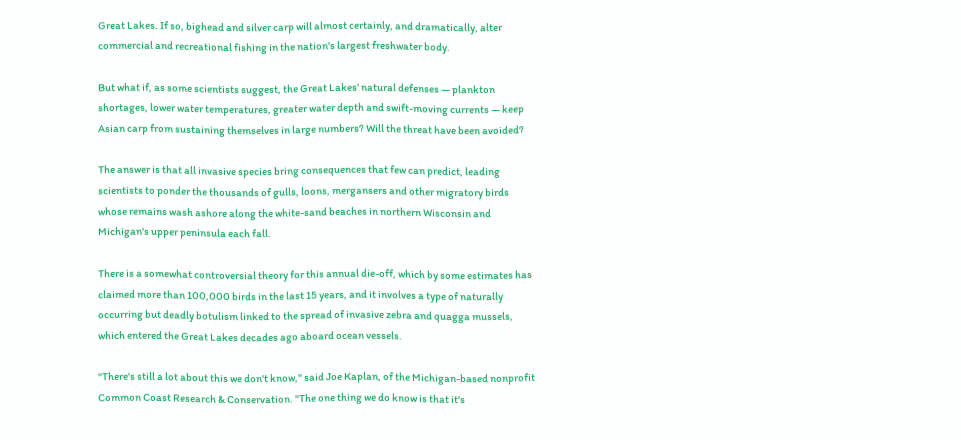Great Lakes. If so, bighead and silver carp will almost certainly, and dramatically, alter commercial and recreational fishing in the nation's largest freshwater body.

But what if, as some scientists suggest, the Great Lakes' natural defenses — plankton shortages, lower water temperatures, greater water depth and swift-moving currents — keep Asian carp from sustaining themselves in large numbers? Will the threat have been avoided?

The answer is that all invasive species bring consequences that few can predict, leading scientists to ponder the thousands of gulls, loons, mergansers and other migratory birds whose remains wash ashore along the white-sand beaches in northern Wisconsin and Michigan's upper peninsula each fall.

There is a somewhat controversial theory for this annual die-off, which by some estimates has claimed more than 100,000 birds in the last 15 years, and it involves a type of naturally occurring but deadly botulism linked to the spread of invasive zebra and quagga mussels, which entered the Great Lakes decades ago aboard ocean vessels.

"There's still a lot about this we don't know," said Joe Kaplan, of the Michigan-based nonprofit Common Coast Research & Conservation. "The one thing we do know is that it's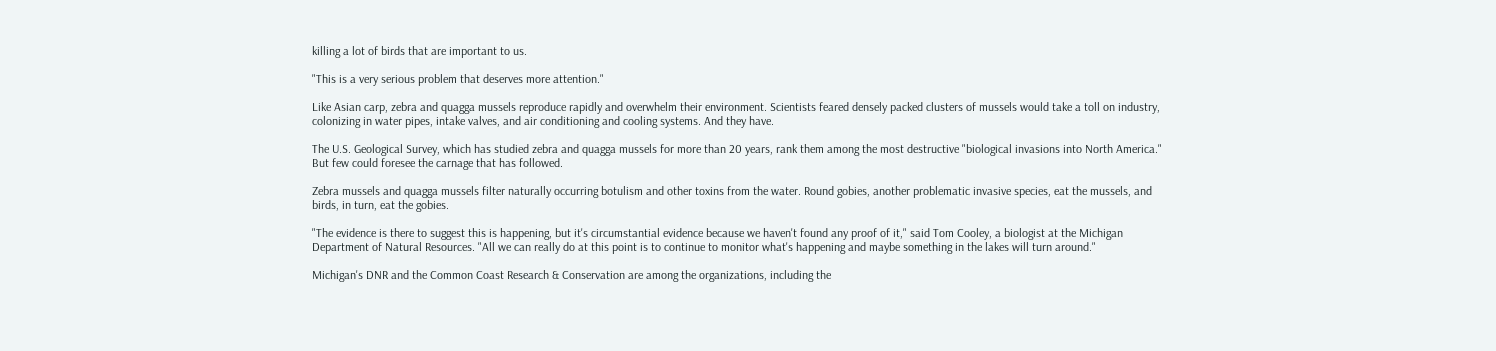killing a lot of birds that are important to us.

"This is a very serious problem that deserves more attention."

Like Asian carp, zebra and quagga mussels reproduce rapidly and overwhelm their environment. Scientists feared densely packed clusters of mussels would take a toll on industry, colonizing in water pipes, intake valves, and air conditioning and cooling systems. And they have.

The U.S. Geological Survey, which has studied zebra and quagga mussels for more than 20 years, rank them among the most destructive "biological invasions into North America." But few could foresee the carnage that has followed.

Zebra mussels and quagga mussels filter naturally occurring botulism and other toxins from the water. Round gobies, another problematic invasive species, eat the mussels, and birds, in turn, eat the gobies.

"The evidence is there to suggest this is happening, but it's circumstantial evidence because we haven't found any proof of it," said Tom Cooley, a biologist at the Michigan Department of Natural Resources. "All we can really do at this point is to continue to monitor what's happening and maybe something in the lakes will turn around."

Michigan's DNR and the Common Coast Research & Conservation are among the organizations, including the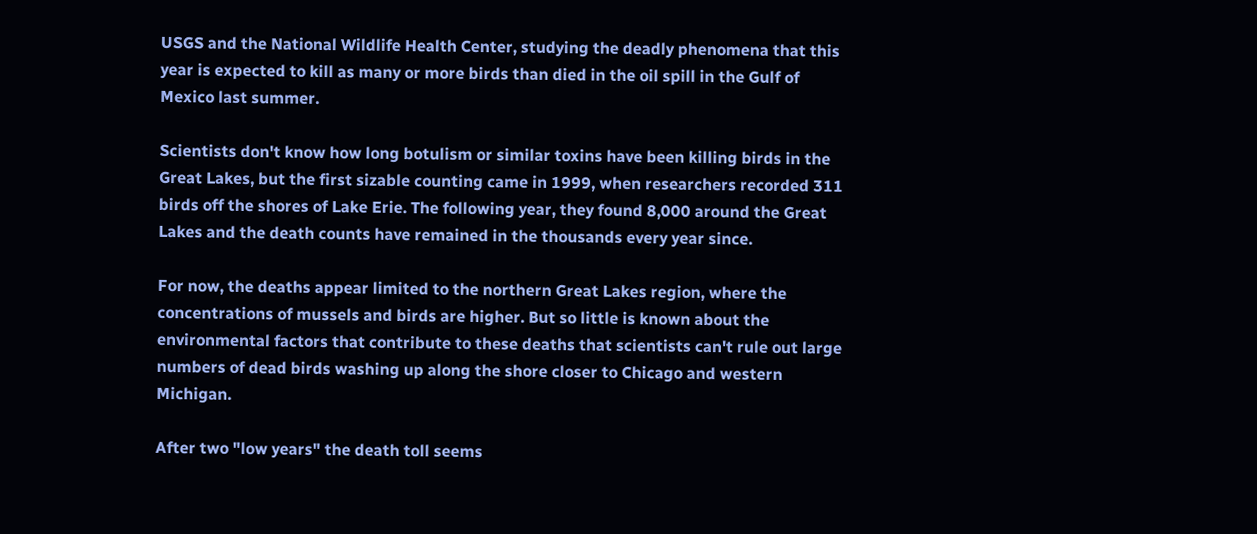USGS and the National Wildlife Health Center, studying the deadly phenomena that this year is expected to kill as many or more birds than died in the oil spill in the Gulf of Mexico last summer.

Scientists don't know how long botulism or similar toxins have been killing birds in the Great Lakes, but the first sizable counting came in 1999, when researchers recorded 311 birds off the shores of Lake Erie. The following year, they found 8,000 around the Great Lakes and the death counts have remained in the thousands every year since.

For now, the deaths appear limited to the northern Great Lakes region, where the concentrations of mussels and birds are higher. But so little is known about the environmental factors that contribute to these deaths that scientists can't rule out large numbers of dead birds washing up along the shore closer to Chicago and western Michigan.

After two "low years" the death toll seems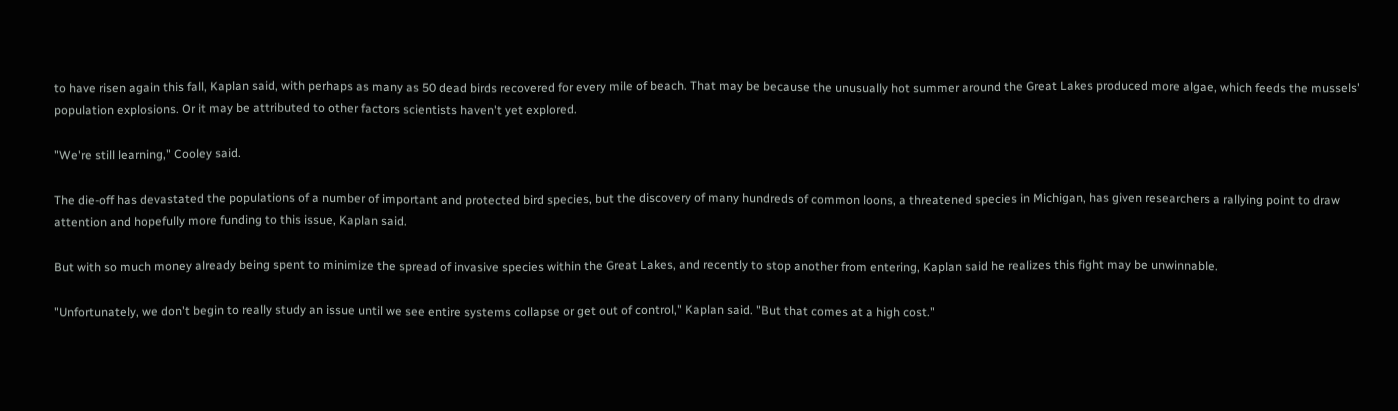to have risen again this fall, Kaplan said, with perhaps as many as 50 dead birds recovered for every mile of beach. That may be because the unusually hot summer around the Great Lakes produced more algae, which feeds the mussels' population explosions. Or it may be attributed to other factors scientists haven't yet explored.

"We're still learning," Cooley said.

The die-off has devastated the populations of a number of important and protected bird species, but the discovery of many hundreds of common loons, a threatened species in Michigan, has given researchers a rallying point to draw attention and hopefully more funding to this issue, Kaplan said.

But with so much money already being spent to minimize the spread of invasive species within the Great Lakes, and recently to stop another from entering, Kaplan said he realizes this fight may be unwinnable.

"Unfortunately, we don't begin to really study an issue until we see entire systems collapse or get out of control," Kaplan said. "But that comes at a high cost."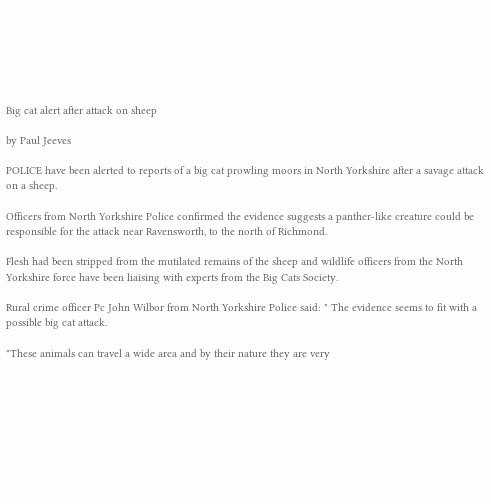Big cat alert after attack on sheep

by Paul Jeeves

POLICE have been alerted to reports of a big cat prowling moors in North Yorkshire after a savage attack on a sheep.

Officers from North Yorkshire Police confirmed the evidence suggests a panther-like creature could be responsible for the attack near Ravensworth, to the north of Richmond.

Flesh had been stripped from the mutilated remains of the sheep and wildlife officers from the North Yorkshire force have been liaising with experts from the Big Cats Society.

Rural crime officer Pc John Wilbor from North Yorkshire Police said: " The evidence seems to fit with a possible big cat attack.

"These animals can travel a wide area and by their nature they are very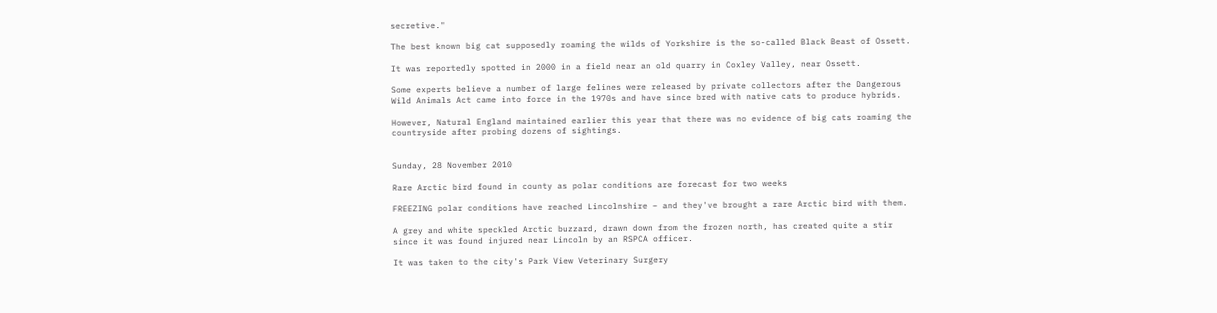secretive."

The best known big cat supposedly roaming the wilds of Yorkshire is the so-called Black Beast of Ossett.

It was reportedly spotted in 2000 in a field near an old quarry in Coxley Valley, near Ossett.

Some experts believe a number of large felines were released by private collectors after the Dangerous Wild Animals Act came into force in the 1970s and have since bred with native cats to produce hybrids.

However, Natural England maintained earlier this year that there was no evidence of big cats roaming the countryside after probing dozens of sightings.


Sunday, 28 November 2010

Rare Arctic bird found in county as polar conditions are forecast for two weeks

FREEZING polar conditions have reached Lincolnshire – and they've brought a rare Arctic bird with them.

A grey and white speckled Arctic buzzard, drawn down from the frozen north, has created quite a stir since it was found injured near Lincoln by an RSPCA officer.

It was taken to the city's Park View Veterinary Surgery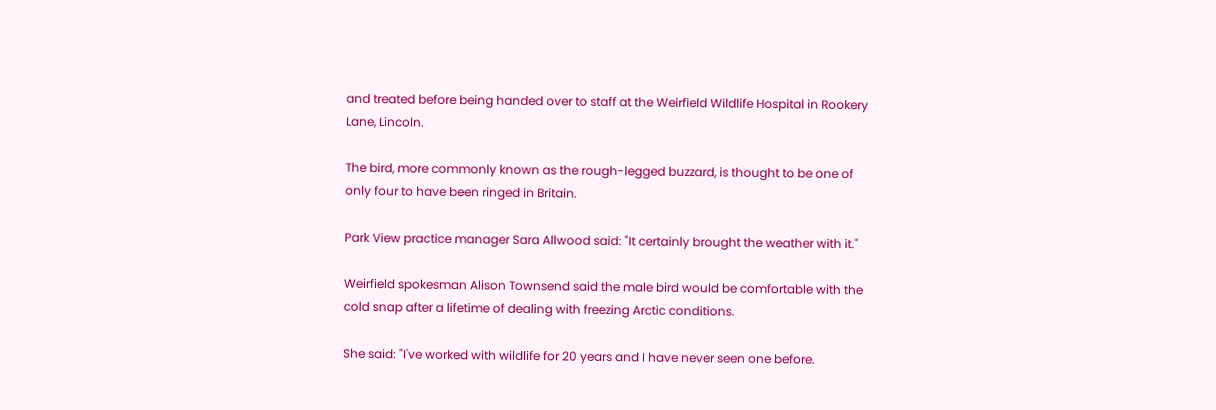and treated before being handed over to staff at the Weirfield Wildlife Hospital in Rookery Lane, Lincoln.

The bird, more commonly known as the rough-legged buzzard, is thought to be one of only four to have been ringed in Britain.

Park View practice manager Sara Allwood said: "It certainly brought the weather with it."

Weirfield spokesman Alison Townsend said the male bird would be comfortable with the cold snap after a lifetime of dealing with freezing Arctic conditions.

She said: "I've worked with wildlife for 20 years and I have never seen one before.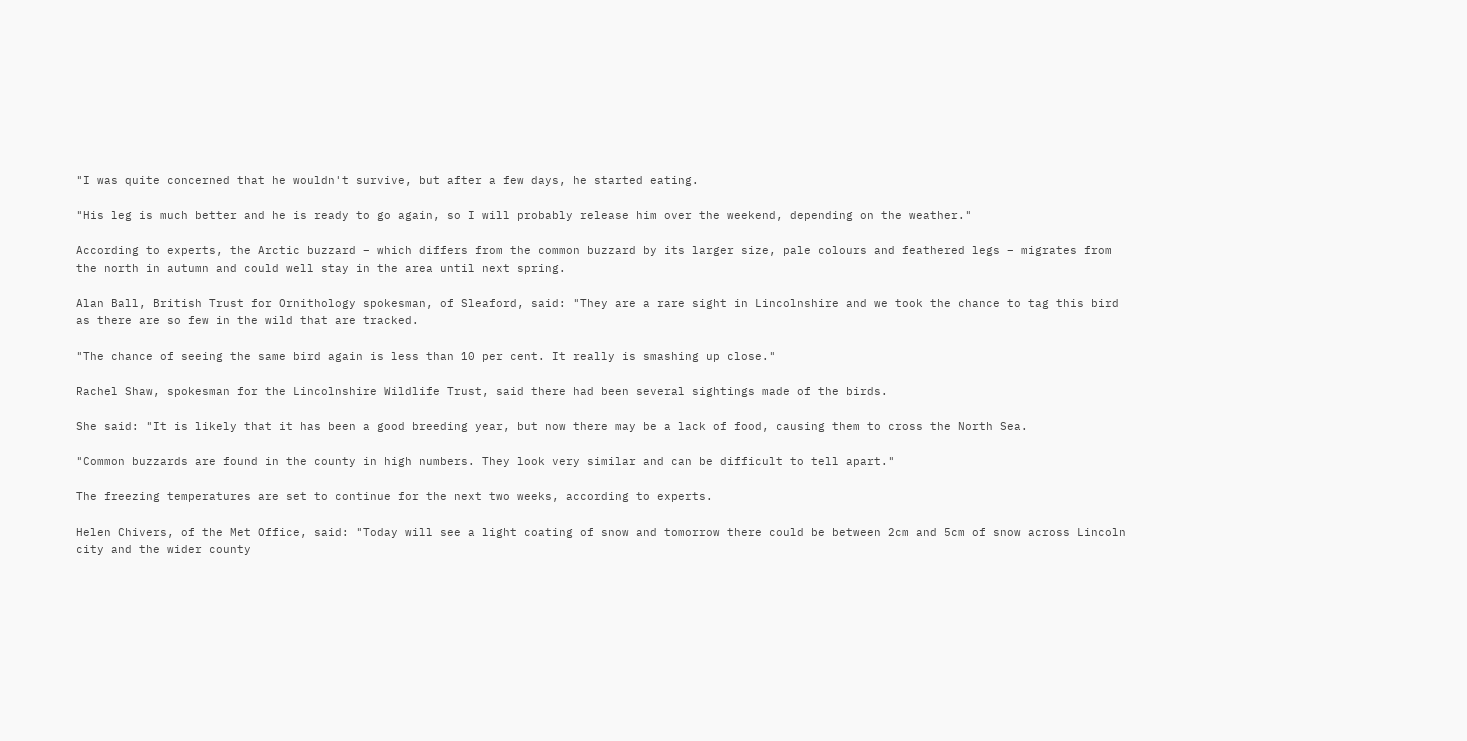"I was quite concerned that he wouldn't survive, but after a few days, he started eating.

"His leg is much better and he is ready to go again, so I will probably release him over the weekend, depending on the weather."

According to experts, the Arctic buzzard – which differs from the common buzzard by its larger size, pale colours and feathered legs – migrates from the north in autumn and could well stay in the area until next spring.

Alan Ball, British Trust for Ornithology spokesman, of Sleaford, said: "They are a rare sight in Lincolnshire and we took the chance to tag this bird as there are so few in the wild that are tracked.

"The chance of seeing the same bird again is less than 10 per cent. It really is smashing up close."

Rachel Shaw, spokesman for the Lincolnshire Wildlife Trust, said there had been several sightings made of the birds.

She said: "It is likely that it has been a good breeding year, but now there may be a lack of food, causing them to cross the North Sea.

"Common buzzards are found in the county in high numbers. They look very similar and can be difficult to tell apart."

The freezing temperatures are set to continue for the next two weeks, according to experts.

Helen Chivers, of the Met Office, said: "Today will see a light coating of snow and tomorrow there could be between 2cm and 5cm of snow across Lincoln city and the wider county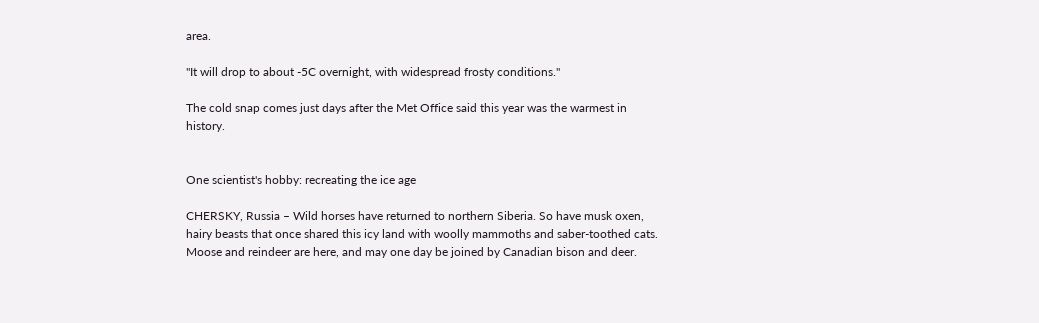area.

"It will drop to about -5C overnight, with widespread frosty conditions."

The cold snap comes just days after the Met Office said this year was the warmest in history.


One scientist's hobby: recreating the ice age

CHERSKY, Russia – Wild horses have returned to northern Siberia. So have musk oxen, hairy beasts that once shared this icy land with woolly mammoths and saber-toothed cats. Moose and reindeer are here, and may one day be joined by Canadian bison and deer.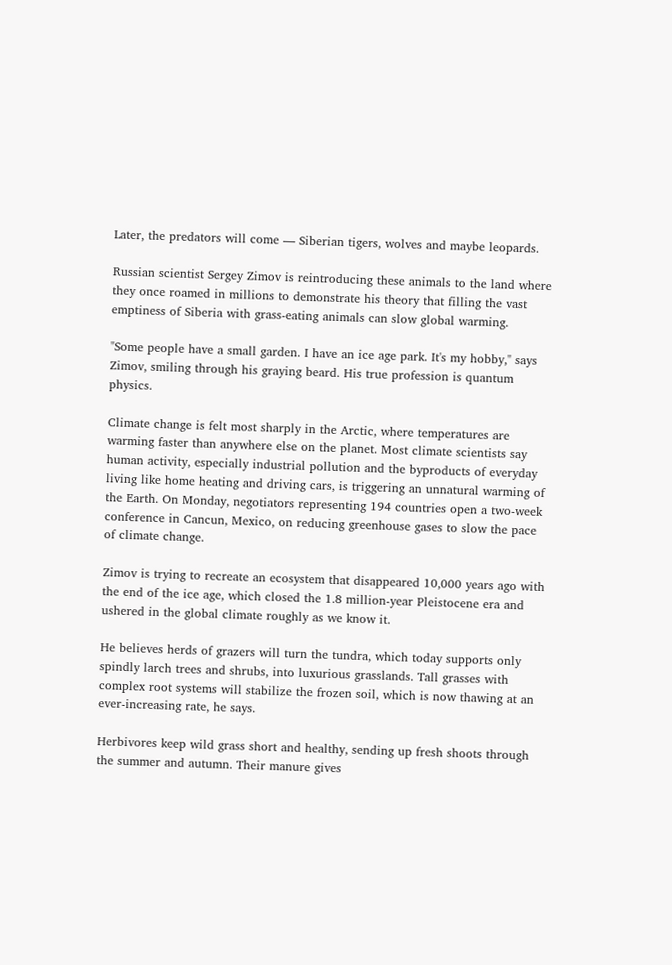Later, the predators will come — Siberian tigers, wolves and maybe leopards.

Russian scientist Sergey Zimov is reintroducing these animals to the land where they once roamed in millions to demonstrate his theory that filling the vast emptiness of Siberia with grass-eating animals can slow global warming.

"Some people have a small garden. I have an ice age park. It's my hobby," says Zimov, smiling through his graying beard. His true profession is quantum physics.

Climate change is felt most sharply in the Arctic, where temperatures are warming faster than anywhere else on the planet. Most climate scientists say human activity, especially industrial pollution and the byproducts of everyday living like home heating and driving cars, is triggering an unnatural warming of the Earth. On Monday, negotiators representing 194 countries open a two-week conference in Cancun, Mexico, on reducing greenhouse gases to slow the pace of climate change.

Zimov is trying to recreate an ecosystem that disappeared 10,000 years ago with the end of the ice age, which closed the 1.8 million-year Pleistocene era and ushered in the global climate roughly as we know it.

He believes herds of grazers will turn the tundra, which today supports only spindly larch trees and shrubs, into luxurious grasslands. Tall grasses with complex root systems will stabilize the frozen soil, which is now thawing at an ever-increasing rate, he says.

Herbivores keep wild grass short and healthy, sending up fresh shoots through the summer and autumn. Their manure gives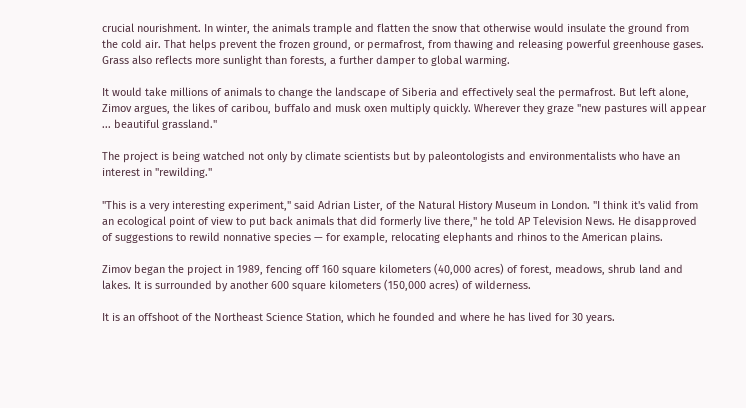crucial nourishment. In winter, the animals trample and flatten the snow that otherwise would insulate the ground from the cold air. That helps prevent the frozen ground, or permafrost, from thawing and releasing powerful greenhouse gases. Grass also reflects more sunlight than forests, a further damper to global warming.

It would take millions of animals to change the landscape of Siberia and effectively seal the permafrost. But left alone, Zimov argues, the likes of caribou, buffalo and musk oxen multiply quickly. Wherever they graze "new pastures will appear ... beautiful grassland."

The project is being watched not only by climate scientists but by paleontologists and environmentalists who have an interest in "rewilding."

"This is a very interesting experiment," said Adrian Lister, of the Natural History Museum in London. "I think it's valid from an ecological point of view to put back animals that did formerly live there," he told AP Television News. He disapproved of suggestions to rewild nonnative species — for example, relocating elephants and rhinos to the American plains.

Zimov began the project in 1989, fencing off 160 square kilometers (40,000 acres) of forest, meadows, shrub land and lakes. It is surrounded by another 600 square kilometers (150,000 acres) of wilderness.

It is an offshoot of the Northeast Science Station, which he founded and where he has lived for 30 years.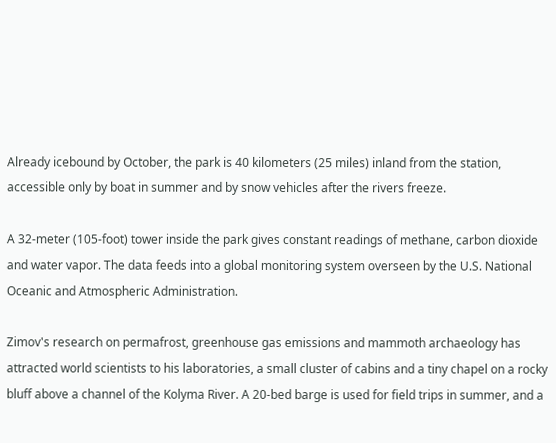Already icebound by October, the park is 40 kilometers (25 miles) inland from the station, accessible only by boat in summer and by snow vehicles after the rivers freeze.

A 32-meter (105-foot) tower inside the park gives constant readings of methane, carbon dioxide and water vapor. The data feeds into a global monitoring system overseen by the U.S. National Oceanic and Atmospheric Administration.

Zimov's research on permafrost, greenhouse gas emissions and mammoth archaeology has attracted world scientists to his laboratories, a small cluster of cabins and a tiny chapel on a rocky bluff above a channel of the Kolyma River. A 20-bed barge is used for field trips in summer, and a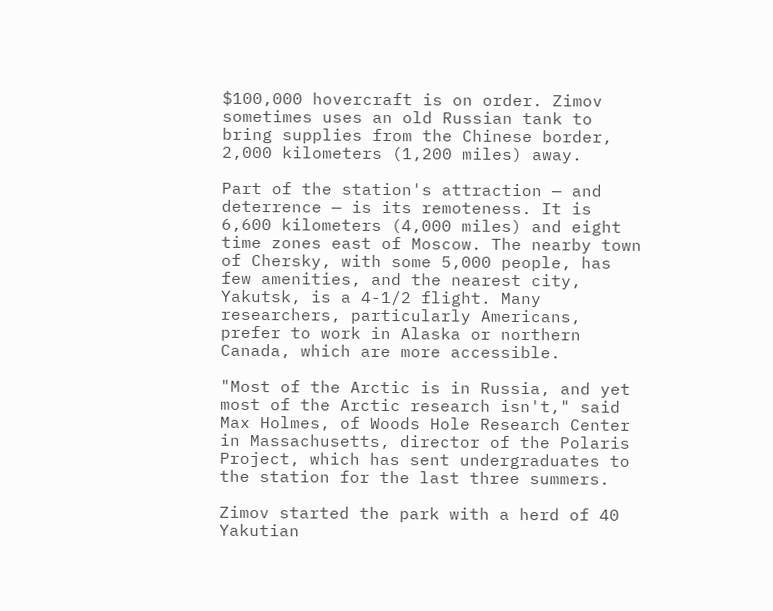$100,000 hovercraft is on order. Zimov sometimes uses an old Russian tank to bring supplies from the Chinese border, 2,000 kilometers (1,200 miles) away.

Part of the station's attraction — and deterrence — is its remoteness. It is 6,600 kilometers (4,000 miles) and eight time zones east of Moscow. The nearby town of Chersky, with some 5,000 people, has few amenities, and the nearest city, Yakutsk, is a 4-1/2 flight. Many researchers, particularly Americans, prefer to work in Alaska or northern Canada, which are more accessible.

"Most of the Arctic is in Russia, and yet most of the Arctic research isn't," said Max Holmes, of Woods Hole Research Center in Massachusetts, director of the Polaris Project, which has sent undergraduates to the station for the last three summers.

Zimov started the park with a herd of 40 Yakutian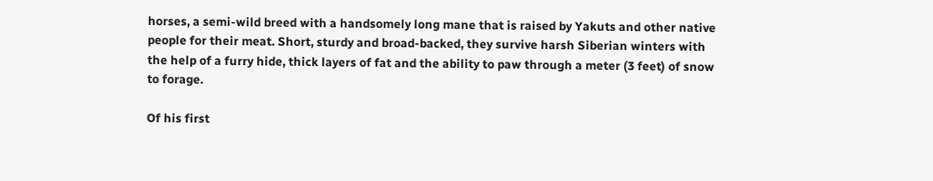horses, a semi-wild breed with a handsomely long mane that is raised by Yakuts and other native people for their meat. Short, sturdy and broad-backed, they survive harsh Siberian winters with the help of a furry hide, thick layers of fat and the ability to paw through a meter (3 feet) of snow to forage.

Of his first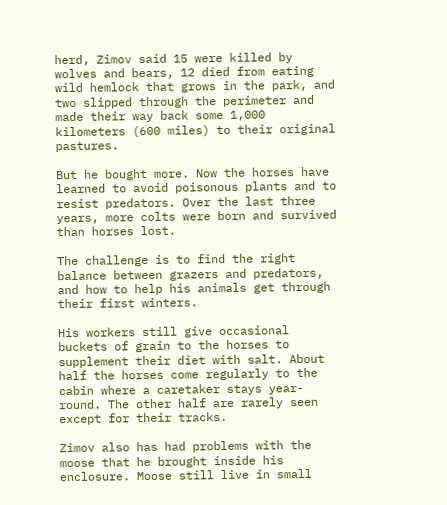herd, Zimov said 15 were killed by wolves and bears, 12 died from eating wild hemlock that grows in the park, and two slipped through the perimeter and made their way back some 1,000 kilometers (600 miles) to their original pastures.

But he bought more. Now the horses have learned to avoid poisonous plants and to resist predators. Over the last three years, more colts were born and survived than horses lost.

The challenge is to find the right balance between grazers and predators, and how to help his animals get through their first winters.

His workers still give occasional buckets of grain to the horses to supplement their diet with salt. About half the horses come regularly to the cabin where a caretaker stays year-round. The other half are rarely seen except for their tracks.

Zimov also has had problems with the moose that he brought inside his enclosure. Moose still live in small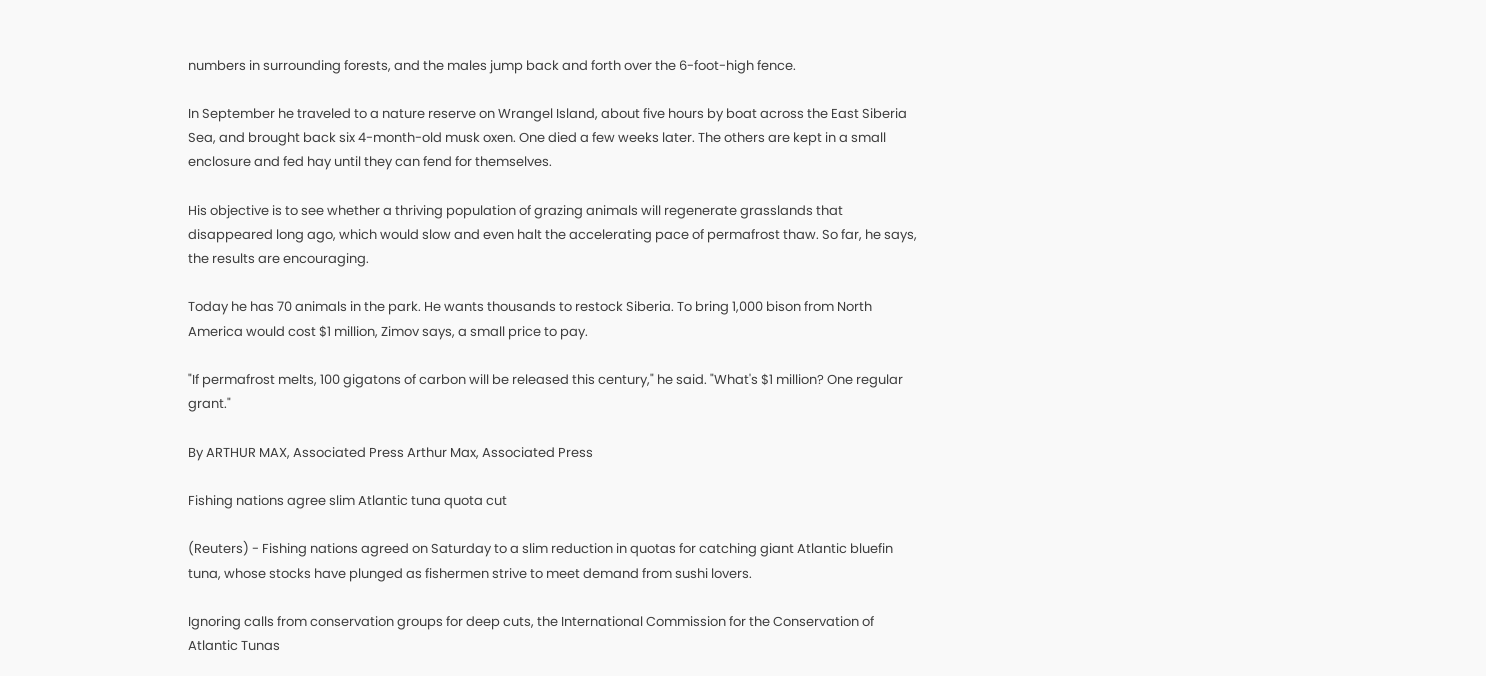numbers in surrounding forests, and the males jump back and forth over the 6-foot-high fence.

In September he traveled to a nature reserve on Wrangel Island, about five hours by boat across the East Siberia Sea, and brought back six 4-month-old musk oxen. One died a few weeks later. The others are kept in a small enclosure and fed hay until they can fend for themselves.

His objective is to see whether a thriving population of grazing animals will regenerate grasslands that disappeared long ago, which would slow and even halt the accelerating pace of permafrost thaw. So far, he says, the results are encouraging.

Today he has 70 animals in the park. He wants thousands to restock Siberia. To bring 1,000 bison from North America would cost $1 million, Zimov says, a small price to pay.

"If permafrost melts, 100 gigatons of carbon will be released this century," he said. "What's $1 million? One regular grant."

By ARTHUR MAX, Associated Press Arthur Max, Associated Press

Fishing nations agree slim Atlantic tuna quota cut

(Reuters) - Fishing nations agreed on Saturday to a slim reduction in quotas for catching giant Atlantic bluefin tuna, whose stocks have plunged as fishermen strive to meet demand from sushi lovers.

Ignoring calls from conservation groups for deep cuts, the International Commission for the Conservation of Atlantic Tunas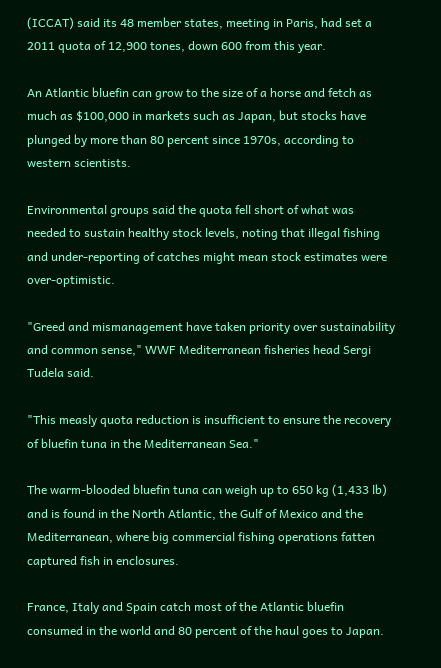(ICCAT) said its 48 member states, meeting in Paris, had set a 2011 quota of 12,900 tones, down 600 from this year.

An Atlantic bluefin can grow to the size of a horse and fetch as much as $100,000 in markets such as Japan, but stocks have plunged by more than 80 percent since 1970s, according to western scientists.

Environmental groups said the quota fell short of what was needed to sustain healthy stock levels, noting that illegal fishing and under-reporting of catches might mean stock estimates were over-optimistic.

"Greed and mismanagement have taken priority over sustainability and common sense," WWF Mediterranean fisheries head Sergi Tudela said.

"This measly quota reduction is insufficient to ensure the recovery of bluefin tuna in the Mediterranean Sea."

The warm-blooded bluefin tuna can weigh up to 650 kg (1,433 lb) and is found in the North Atlantic, the Gulf of Mexico and the Mediterranean, where big commercial fishing operations fatten captured fish in enclosures.

France, Italy and Spain catch most of the Atlantic bluefin consumed in the world and 80 percent of the haul goes to Japan.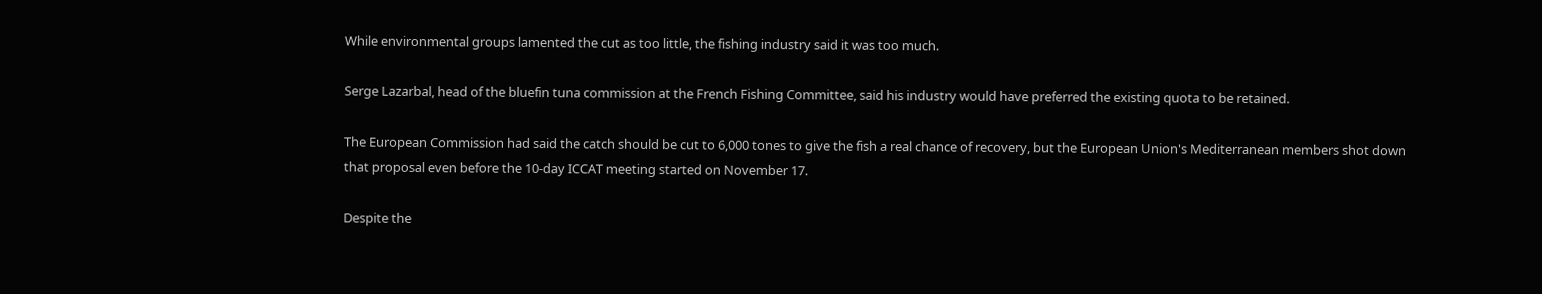While environmental groups lamented the cut as too little, the fishing industry said it was too much.

Serge Lazarbal, head of the bluefin tuna commission at the French Fishing Committee, said his industry would have preferred the existing quota to be retained.

The European Commission had said the catch should be cut to 6,000 tones to give the fish a real chance of recovery, but the European Union's Mediterranean members shot down that proposal even before the 10-day ICCAT meeting started on November 17.

Despite the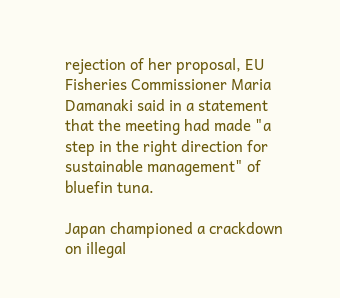rejection of her proposal, EU Fisheries Commissioner Maria Damanaki said in a statement that the meeting had made "a step in the right direction for sustainable management" of bluefin tuna.

Japan championed a crackdown on illegal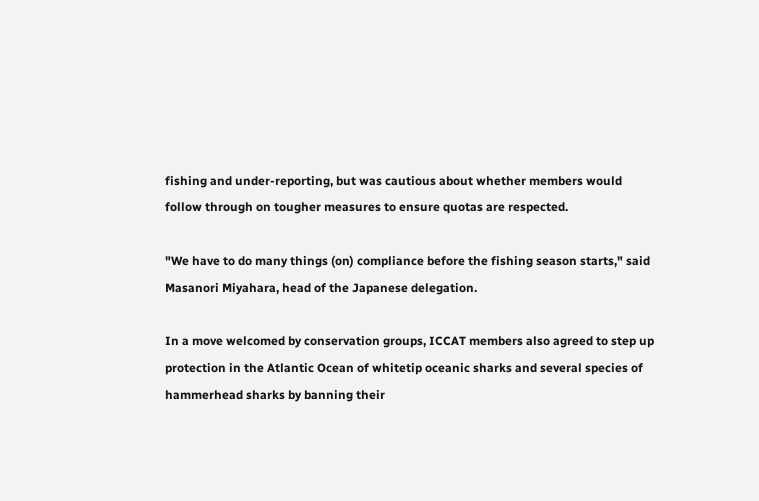fishing and under-reporting, but was cautious about whether members would follow through on tougher measures to ensure quotas are respected.

"We have to do many things (on) compliance before the fishing season starts," said Masanori Miyahara, head of the Japanese delegation.

In a move welcomed by conservation groups, ICCAT members also agreed to step up protection in the Atlantic Ocean of whitetip oceanic sharks and several species of hammerhead sharks by banning their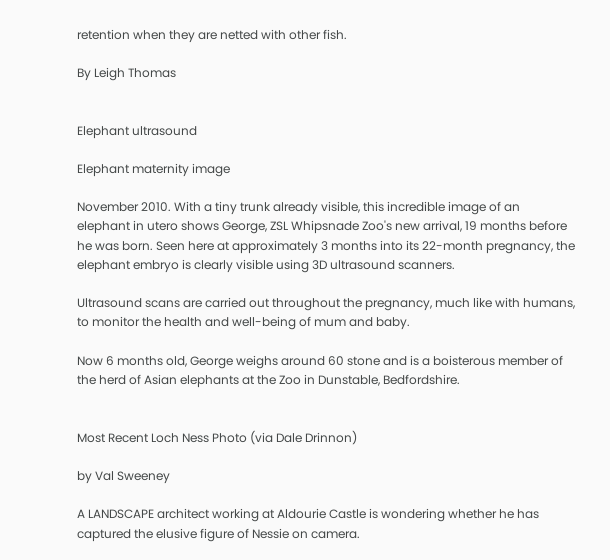retention when they are netted with other fish.

By Leigh Thomas


Elephant ultrasound

Elephant maternity image

November 2010. With a tiny trunk already visible, this incredible image of an elephant in utero shows George, ZSL Whipsnade Zoo's new arrival, 19 months before he was born. Seen here at approximately 3 months into its 22-month pregnancy, the elephant embryo is clearly visible using 3D ultrasound scanners.

Ultrasound scans are carried out throughout the pregnancy, much like with humans, to monitor the health and well-being of mum and baby.

Now 6 months old, George weighs around 60 stone and is a boisterous member of the herd of Asian elephants at the Zoo in Dunstable, Bedfordshire.


Most Recent Loch Ness Photo (via Dale Drinnon)

by Val Sweeney

A LANDSCAPE architect working at Aldourie Castle is wondering whether he has captured the elusive figure of Nessie on camera.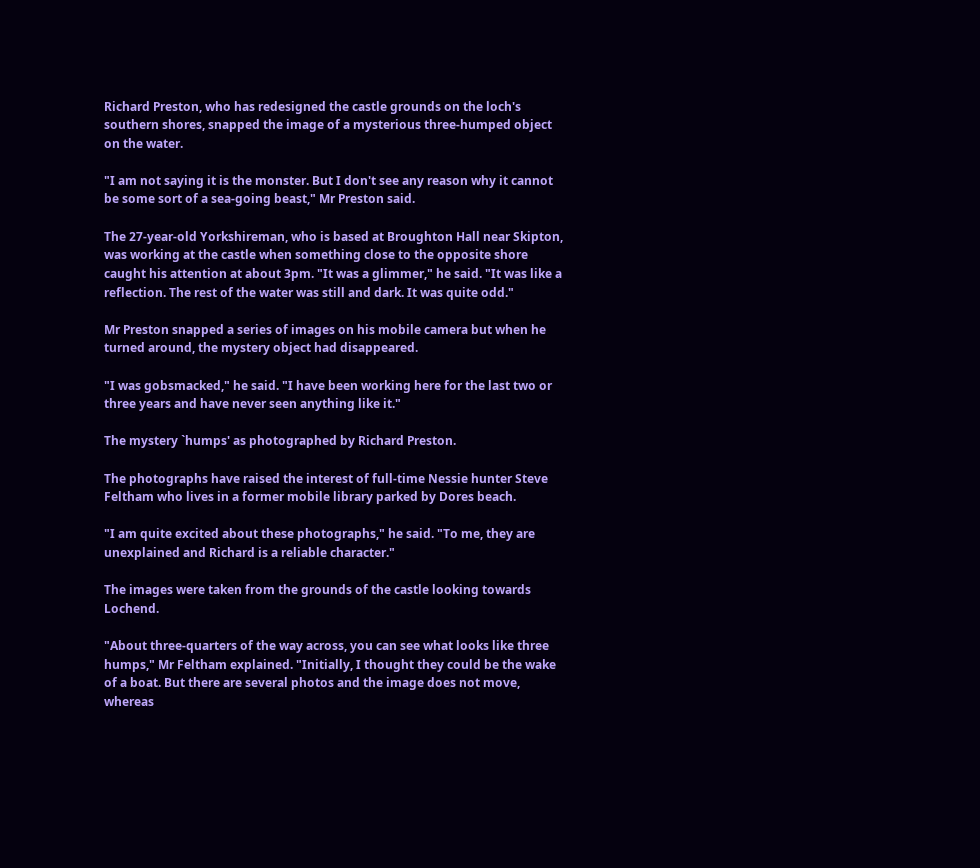Richard Preston, who has redesigned the castle grounds on the loch's southern shores, snapped the image of a mysterious three-humped object on the water.

"I am not saying it is the monster. But I don't see any reason why it cannot be some sort of a sea-going beast," Mr Preston said.

The 27-year-old Yorkshireman, who is based at Broughton Hall near Skipton, was working at the castle when something close to the opposite shore caught his attention at about 3pm. "It was a glimmer," he said. "It was like a reflection. The rest of the water was still and dark. It was quite odd."

Mr Preston snapped a series of images on his mobile camera but when he turned around, the mystery object had disappeared.

"I was gobsmacked," he said. "I have been working here for the last two or three years and have never seen anything like it."

The mystery `humps' as photographed by Richard Preston.

The photographs have raised the interest of full-time Nessie hunter Steve Feltham who lives in a former mobile library parked by Dores beach.

"I am quite excited about these photographs," he said. "To me, they are unexplained and Richard is a reliable character."

The images were taken from the grounds of the castle looking towards Lochend.

"About three-quarters of the way across, you can see what looks like three humps," Mr Feltham explained. "Initially, I thought they could be the wake of a boat. But there are several photos and the image does not move, whereas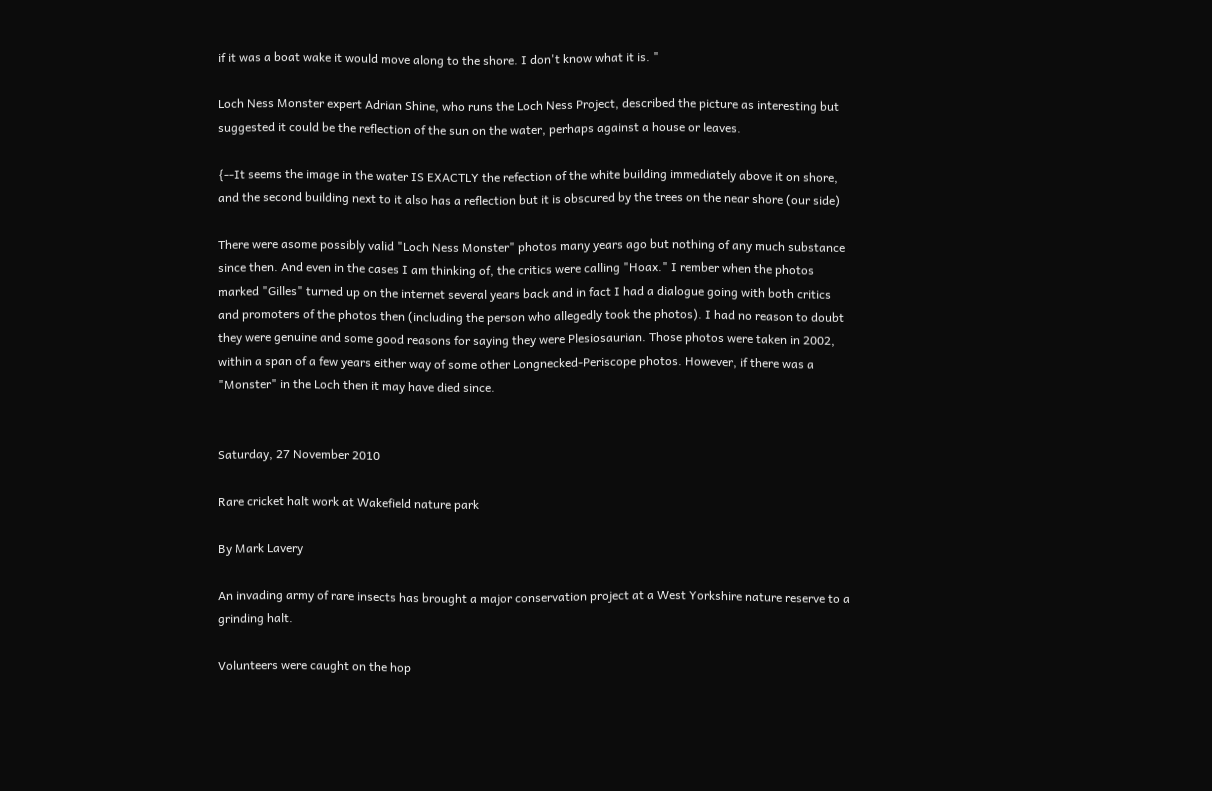if it was a boat wake it would move along to the shore. I don't know what it is. "

Loch Ness Monster expert Adrian Shine, who runs the Loch Ness Project, described the picture as interesting but suggested it could be the reflection of the sun on the water, perhaps against a house or leaves.

{--It seems the image in the water IS EXACTLY the refection of the white building immediately above it on shore, and the second building next to it also has a reflection but it is obscured by the trees on the near shore (our side)

There were asome possibly valid "Loch Ness Monster" photos many years ago but nothing of any much substance since then. And even in the cases I am thinking of, the critics were calling "Hoax." I rember when the photos marked "Gilles" turned up on the internet several years back and in fact I had a dialogue going with both critics and promoters of the photos then (including the person who allegedly took the photos). I had no reason to doubt they were genuine and some good reasons for saying they were Plesiosaurian. Those photos were taken in 2002, within a span of a few years either way of some other Longnecked-Periscope photos. However, if there was a "Monster" in the Loch then it may have died since.


Saturday, 27 November 2010

Rare cricket halt work at Wakefield nature park

By Mark Lavery

An invading army of rare insects has brought a major conservation project at a West Yorkshire nature reserve to a grinding halt.

Volunteers were caught on the hop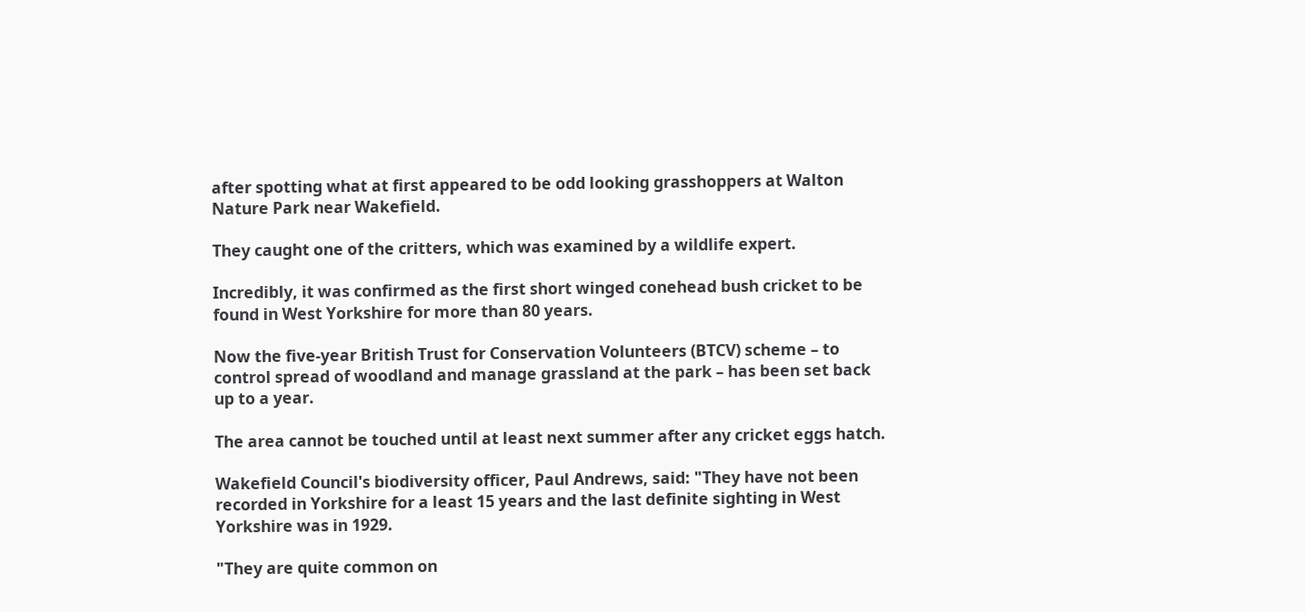after spotting what at first appeared to be odd looking grasshoppers at Walton Nature Park near Wakefield.

They caught one of the critters, which was examined by a wildlife expert.

Incredibly, it was confirmed as the first short winged conehead bush cricket to be found in West Yorkshire for more than 80 years.

Now the five-year British Trust for Conservation Volunteers (BTCV) scheme – to control spread of woodland and manage grassland at the park – has been set back up to a year.

The area cannot be touched until at least next summer after any cricket eggs hatch.

Wakefield Council's biodiversity officer, Paul Andrews, said: "They have not been recorded in Yorkshire for a least 15 years and the last definite sighting in West Yorkshire was in 1929.

"They are quite common on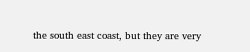the south east coast, but they are very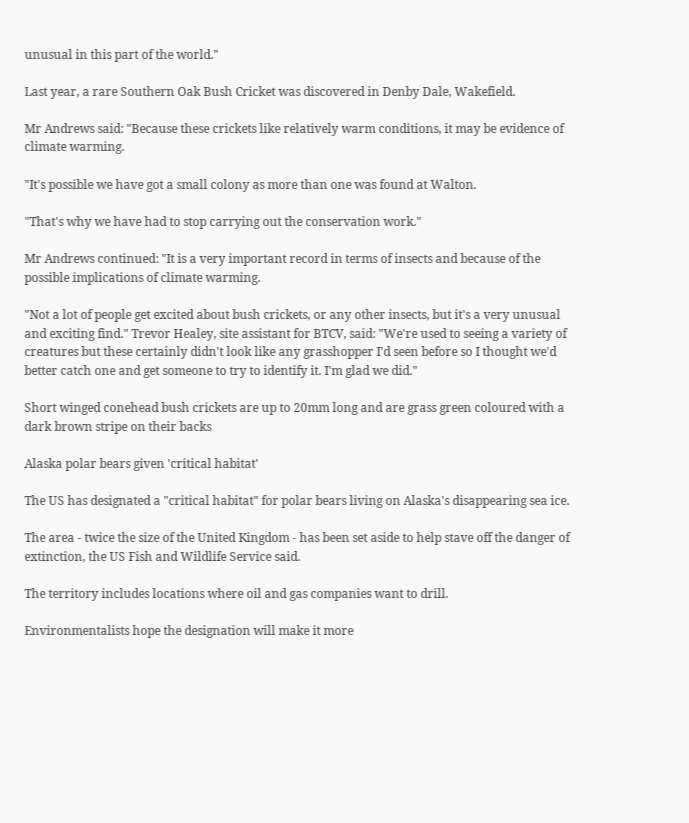unusual in this part of the world."

Last year, a rare Southern Oak Bush Cricket was discovered in Denby Dale, Wakefield.

Mr Andrews said: "Because these crickets like relatively warm conditions, it may be evidence of climate warming.

"It's possible we have got a small colony as more than one was found at Walton.

"That's why we have had to stop carrying out the conservation work."

Mr Andrews continued: "It is a very important record in terms of insects and because of the possible implications of climate warming.

"Not a lot of people get excited about bush crickets, or any other insects, but it's a very unusual and exciting find." Trevor Healey, site assistant for BTCV, said: "We're used to seeing a variety of creatures but these certainly didn't look like any grasshopper I'd seen before so I thought we'd better catch one and get someone to try to identify it. I'm glad we did."

Short winged conehead bush crickets are up to 20mm long and are grass green coloured with a dark brown stripe on their backs

Alaska polar bears given 'critical habitat'

The US has designated a "critical habitat" for polar bears living on Alaska's disappearing sea ice.

The area - twice the size of the United Kingdom - has been set aside to help stave off the danger of extinction, the US Fish and Wildlife Service said.

The territory includes locations where oil and gas companies want to drill.

Environmentalists hope the designation will make it more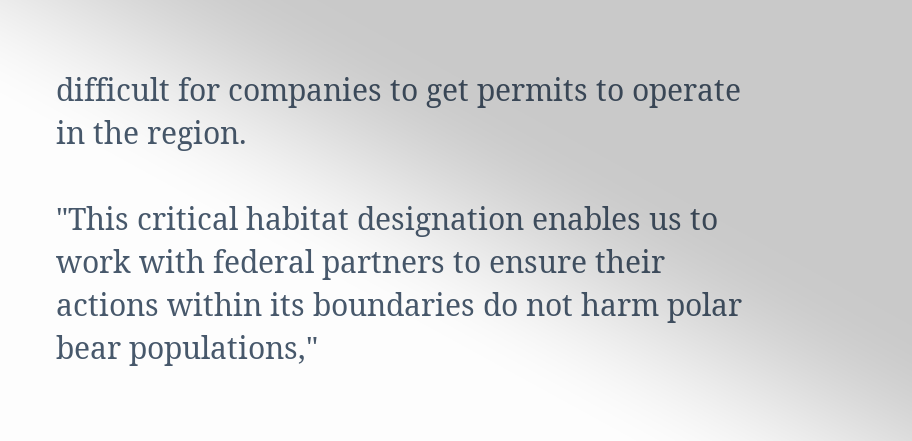difficult for companies to get permits to operate in the region.

"This critical habitat designation enables us to work with federal partners to ensure their actions within its boundaries do not harm polar bear populations,"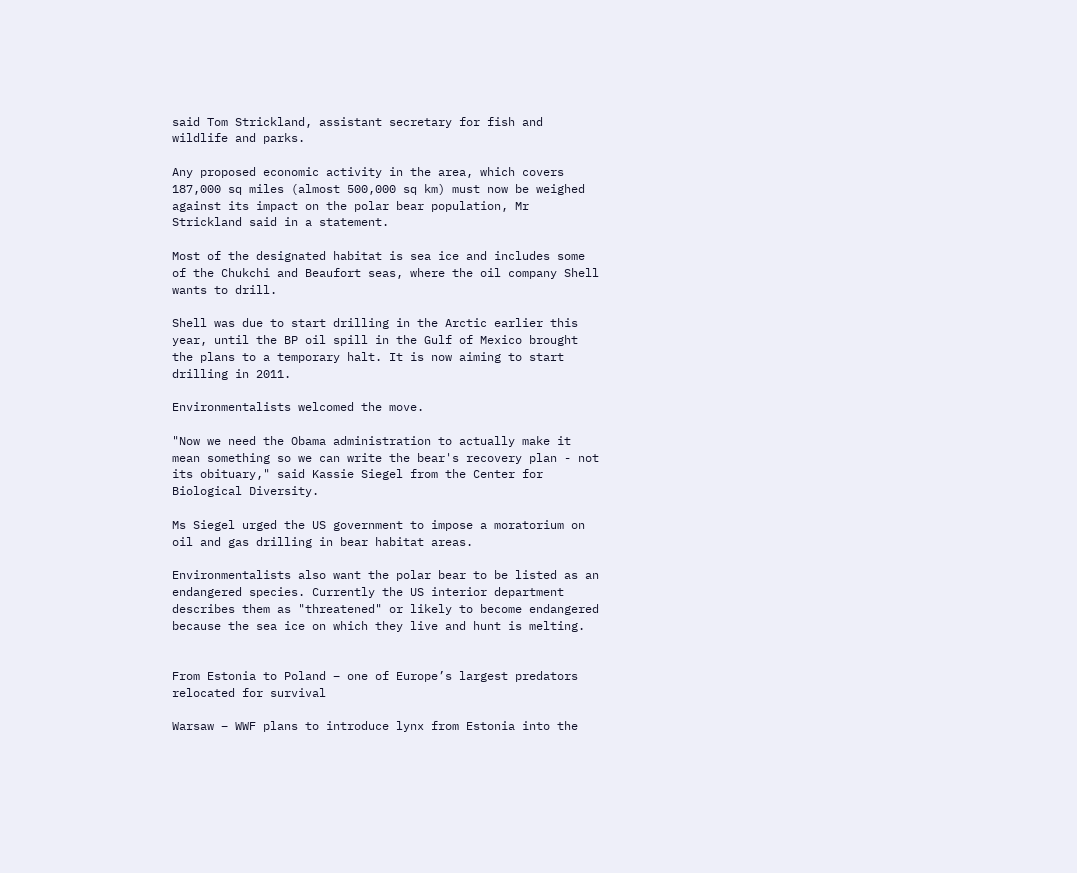said Tom Strickland, assistant secretary for fish and wildlife and parks.

Any proposed economic activity in the area, which covers 187,000 sq miles (almost 500,000 sq km) must now be weighed against its impact on the polar bear population, Mr Strickland said in a statement.

Most of the designated habitat is sea ice and includes some of the Chukchi and Beaufort seas, where the oil company Shell wants to drill.

Shell was due to start drilling in the Arctic earlier this year, until the BP oil spill in the Gulf of Mexico brought the plans to a temporary halt. It is now aiming to start drilling in 2011.

Environmentalists welcomed the move.

"Now we need the Obama administration to actually make it mean something so we can write the bear's recovery plan - not its obituary," said Kassie Siegel from the Center for Biological Diversity.

Ms Siegel urged the US government to impose a moratorium on oil and gas drilling in bear habitat areas.

Environmentalists also want the polar bear to be listed as an endangered species. Currently the US interior department describes them as "threatened" or likely to become endangered because the sea ice on which they live and hunt is melting.


From Estonia to Poland – one of Europe’s largest predators relocated for survival

Warsaw – WWF plans to introduce lynx from Estonia into the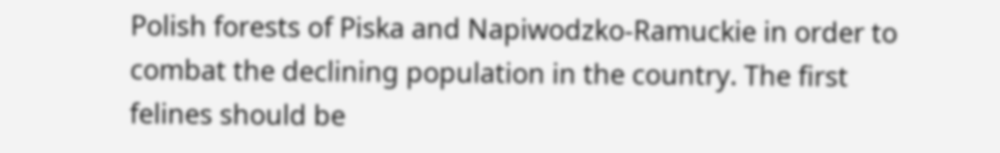Polish forests of Piska and Napiwodzko-Ramuckie in order to combat the declining population in the country. The first felines should be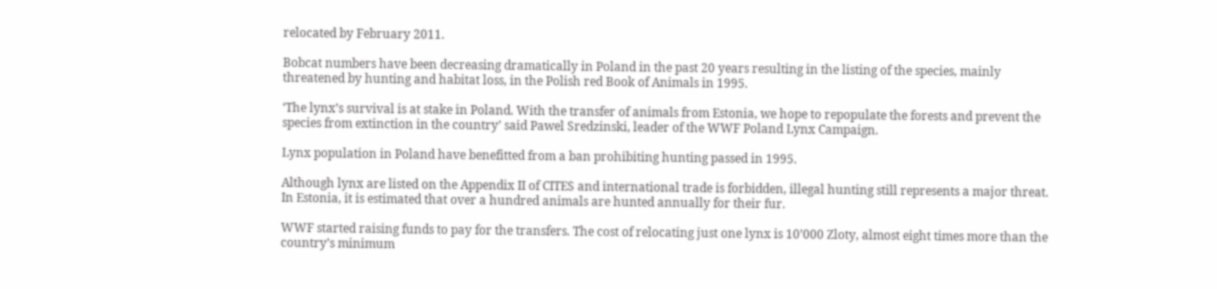relocated by February 2011.

Bobcat numbers have been decreasing dramatically in Poland in the past 20 years resulting in the listing of the species, mainly threatened by hunting and habitat loss, in the Polish red Book of Animals in 1995.

‘The lynx’s survival is at stake in Poland. With the transfer of animals from Estonia, we hope to repopulate the forests and prevent the species from extinction in the country’ said Pawel Sredzinski, leader of the WWF Poland Lynx Campaign.

Lynx population in Poland have benefitted from a ban prohibiting hunting passed in 1995.

Although lynx are listed on the Appendix II of CITES and international trade is forbidden, illegal hunting still represents a major threat. In Estonia, it is estimated that over a hundred animals are hunted annually for their fur.

WWF started raising funds to pay for the transfers. The cost of relocating just one lynx is 10’000 Zloty, almost eight times more than the country’s minimum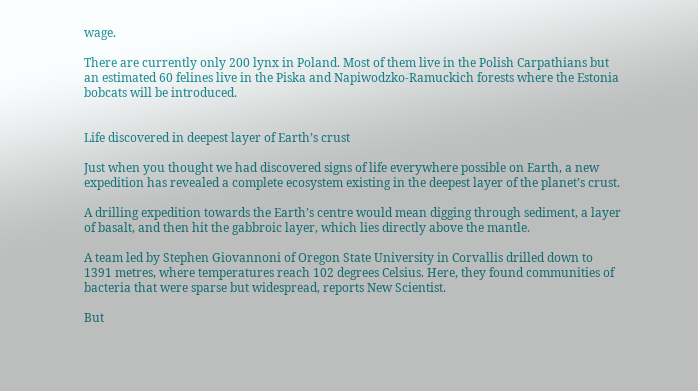wage.

There are currently only 200 lynx in Poland. Most of them live in the Polish Carpathians but an estimated 60 felines live in the Piska and Napiwodzko-Ramuckich forests where the Estonia bobcats will be introduced.


Life discovered in deepest layer of Earth’s crust

Just when you thought we had discovered signs of life everywhere possible on Earth, a new expedition has revealed a complete ecosystem existing in the deepest layer of the planet’s crust.

A drilling expedition towards the Earth’s centre would mean digging through sediment, a layer of basalt, and then hit the gabbroic layer, which lies directly above the mantle.

A team led by Stephen Giovannoni of Oregon State University in Corvallis drilled down to 1391 metres, where temperatures reach 102 degrees Celsius. Here, they found communities of bacteria that were sparse but widespread, reports New Scientist.

But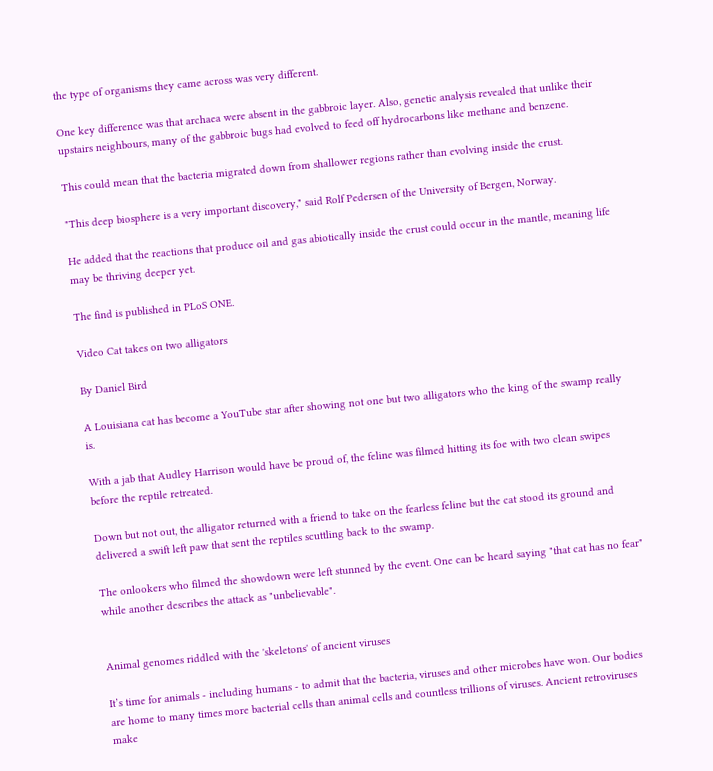the type of organisms they came across was very different.

One key difference was that archaea were absent in the gabbroic layer. Also, genetic analysis revealed that unlike their upstairs neighbours, many of the gabbroic bugs had evolved to feed off hydrocarbons like methane and benzene.

This could mean that the bacteria migrated down from shallower regions rather than evolving inside the crust.

"This deep biosphere is a very important discovery," said Rolf Pedersen of the University of Bergen, Norway.

He added that the reactions that produce oil and gas abiotically inside the crust could occur in the mantle, meaning life may be thriving deeper yet.

The find is published in PLoS ONE.

Video Cat takes on two alligators

By Daniel Bird

A Louisiana cat has become a YouTube star after showing not one but two alligators who the king of the swamp really is.

With a jab that Audley Harrison would have be proud of, the feline was filmed hitting its foe with two clean swipes before the reptile retreated.

Down but not out, the alligator returned with a friend to take on the fearless feline but the cat stood its ground and delivered a swift left paw that sent the reptiles scuttling back to the swamp.

The onlookers who filmed the showdown were left stunned by the event. One can be heard saying "that cat has no fear" while another describes the attack as "unbelievable".


Animal genomes riddled with the 'skeletons' of ancient viruses

It’s time for animals - including humans - to admit that the bacteria, viruses and other microbes have won. Our bodies are home to many times more bacterial cells than animal cells and countless trillions of viruses. Ancient retroviruses make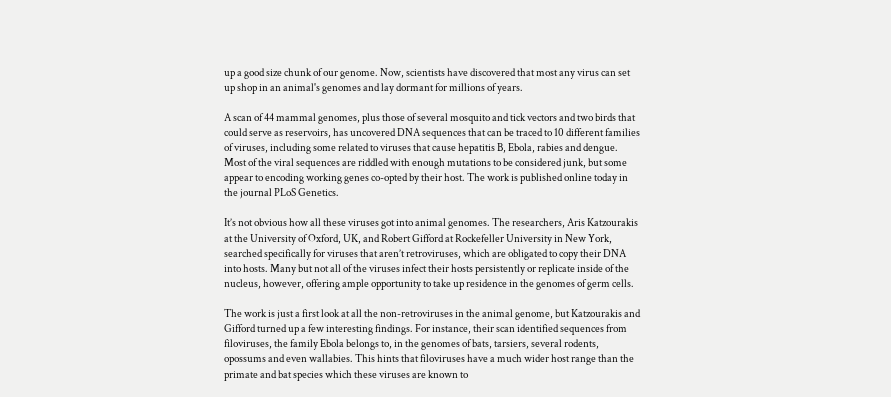up a good size chunk of our genome. Now, scientists have discovered that most any virus can set up shop in an animal's genomes and lay dormant for millions of years.

A scan of 44 mammal genomes, plus those of several mosquito and tick vectors and two birds that could serve as reservoirs, has uncovered DNA sequences that can be traced to 10 different families of viruses, including some related to viruses that cause hepatitis B, Ebola, rabies and dengue. Most of the viral sequences are riddled with enough mutations to be considered junk, but some appear to encoding working genes co-opted by their host. The work is published online today in the journal PLoS Genetics.

It’s not obvious how all these viruses got into animal genomes. The researchers, Aris Katzourakis at the University of Oxford, UK, and Robert Gifford at Rockefeller University in New York, searched specifically for viruses that aren’t retroviruses, which are obligated to copy their DNA into hosts. Many but not all of the viruses infect their hosts persistently or replicate inside of the nucleus, however, offering ample opportunity to take up residence in the genomes of germ cells.

The work is just a first look at all the non-retroviruses in the animal genome, but Katzourakis and Gifford turned up a few interesting findings. For instance, their scan identified sequences from filoviruses, the family Ebola belongs to, in the genomes of bats, tarsiers, several rodents, opossums and even wallabies. This hints that filoviruses have a much wider host range than the primate and bat species which these viruses are known to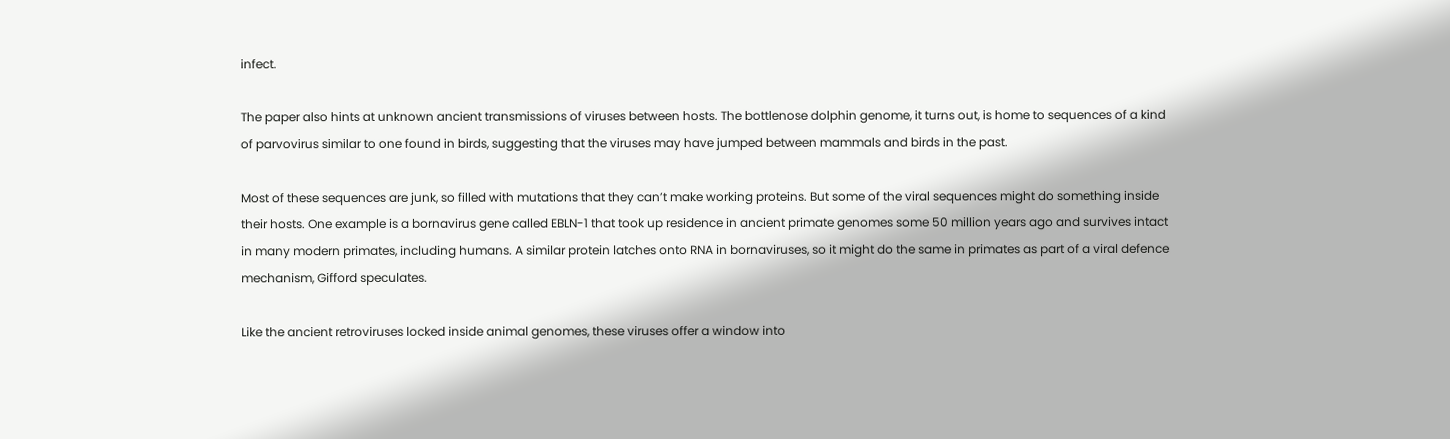infect.

The paper also hints at unknown ancient transmissions of viruses between hosts. The bottlenose dolphin genome, it turns out, is home to sequences of a kind of parvovirus similar to one found in birds, suggesting that the viruses may have jumped between mammals and birds in the past.

Most of these sequences are junk, so filled with mutations that they can’t make working proteins. But some of the viral sequences might do something inside their hosts. One example is a bornavirus gene called EBLN-1 that took up residence in ancient primate genomes some 50 million years ago and survives intact in many modern primates, including humans. A similar protein latches onto RNA in bornaviruses, so it might do the same in primates as part of a viral defence mechanism, Gifford speculates.

Like the ancient retroviruses locked inside animal genomes, these viruses offer a window into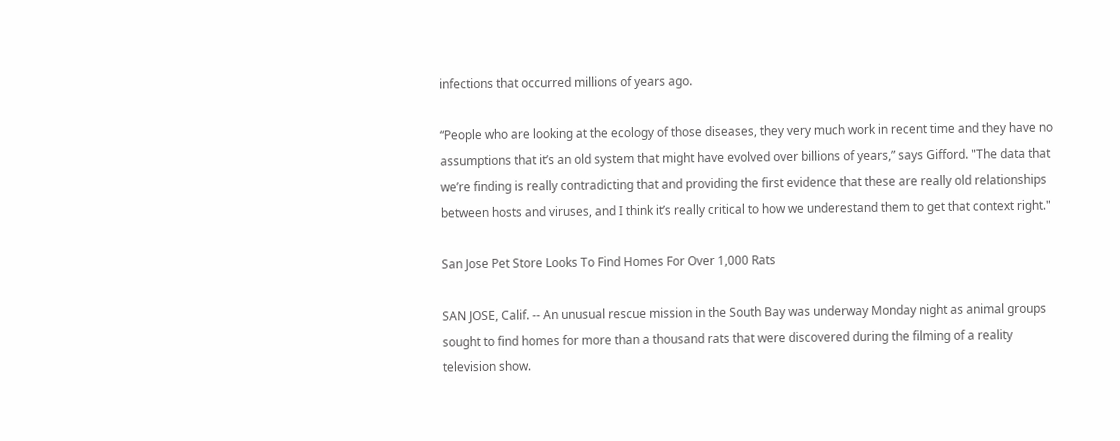infections that occurred millions of years ago.

“People who are looking at the ecology of those diseases, they very much work in recent time and they have no assumptions that it’s an old system that might have evolved over billions of years,” says Gifford. "The data that we’re finding is really contradicting that and providing the first evidence that these are really old relationships between hosts and viruses, and I think it’s really critical to how we underestand them to get that context right."

San Jose Pet Store Looks To Find Homes For Over 1,000 Rats

SAN JOSE, Calif. -- An unusual rescue mission in the South Bay was underway Monday night as animal groups sought to find homes for more than a thousand rats that were discovered during the filming of a reality television show.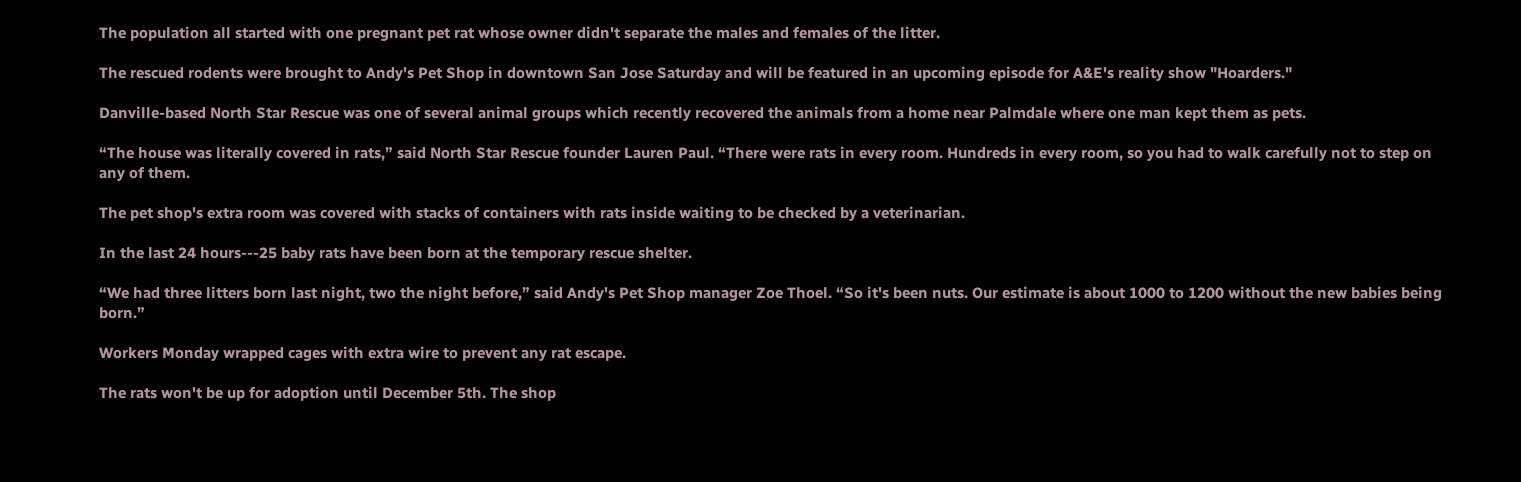The population all started with one pregnant pet rat whose owner didn't separate the males and females of the litter.

The rescued rodents were brought to Andy's Pet Shop in downtown San Jose Saturday and will be featured in an upcoming episode for A&E's reality show "Hoarders."

Danville-based North Star Rescue was one of several animal groups which recently recovered the animals from a home near Palmdale where one man kept them as pets.

“The house was literally covered in rats,” said North Star Rescue founder Lauren Paul. “There were rats in every room. Hundreds in every room, so you had to walk carefully not to step on any of them.

The pet shop's extra room was covered with stacks of containers with rats inside waiting to be checked by a veterinarian.

In the last 24 hours---25 baby rats have been born at the temporary rescue shelter.

“We had three litters born last night, two the night before,” said Andy's Pet Shop manager Zoe Thoel. “So it's been nuts. Our estimate is about 1000 to 1200 without the new babies being born.”

Workers Monday wrapped cages with extra wire to prevent any rat escape.

The rats won't be up for adoption until December 5th. The shop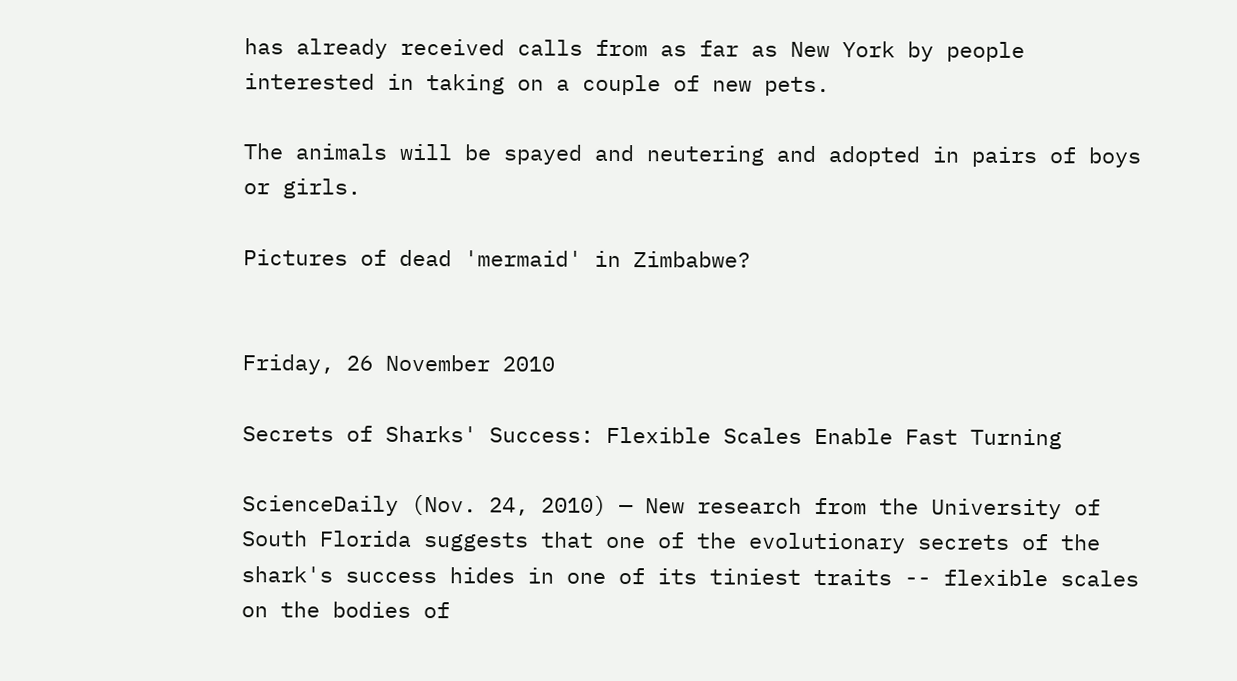has already received calls from as far as New York by people interested in taking on a couple of new pets.

The animals will be spayed and neutering and adopted in pairs of boys or girls.

Pictures of dead 'mermaid' in Zimbabwe?


Friday, 26 November 2010

Secrets of Sharks' Success: Flexible Scales Enable Fast Turning

ScienceDaily (Nov. 24, 2010) — New research from the University of South Florida suggests that one of the evolutionary secrets of the shark's success hides in one of its tiniest traits -- flexible scales on the bodies of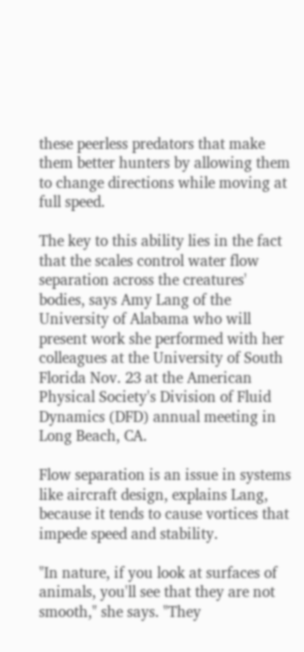these peerless predators that make them better hunters by allowing them to change directions while moving at full speed.

The key to this ability lies in the fact that the scales control water flow separation across the creatures' bodies, says Amy Lang of the University of Alabama who will present work she performed with her colleagues at the University of South Florida Nov. 23 at the American Physical Society's Division of Fluid Dynamics (DFD) annual meeting in Long Beach, CA.

Flow separation is an issue in systems like aircraft design, explains Lang, because it tends to cause vortices that impede speed and stability.

"In nature, if you look at surfaces of animals, you'll see that they are not smooth," she says. "They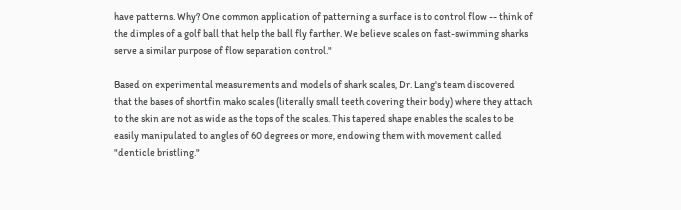have patterns. Why? One common application of patterning a surface is to control flow -- think of the dimples of a golf ball that help the ball fly farther. We believe scales on fast-swimming sharks serve a similar purpose of flow separation control."

Based on experimental measurements and models of shark scales, Dr. Lang's team discovered that the bases of shortfin mako scales (literally small teeth covering their body) where they attach to the skin are not as wide as the tops of the scales. This tapered shape enables the scales to be easily manipulated to angles of 60 degrees or more, endowing them with movement called "denticle bristling."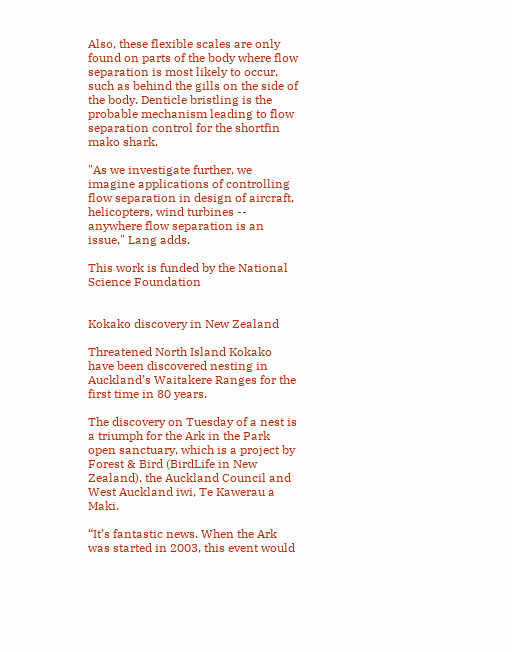Also, these flexible scales are only found on parts of the body where flow separation is most likely to occur, such as behind the gills on the side of the body. Denticle bristling is the probable mechanism leading to flow separation control for the shortfin mako shark.

"As we investigate further, we imagine applications of controlling flow separation in design of aircraft, helicopters, wind turbines -- anywhere flow separation is an issue," Lang adds.

This work is funded by the National Science Foundation


Kokako discovery in New Zealand

Threatened North Island Kokako have been discovered nesting in Auckland’s Waitakere Ranges for the first time in 80 years.

The discovery on Tuesday of a nest is a triumph for the Ark in the Park open sanctuary, which is a project by Forest & Bird (BirdLife in New Zealand), the Auckland Council and West Auckland iwi, Te Kawerau a Maki.

“It’s fantastic news. When the Ark was started in 2003, this event would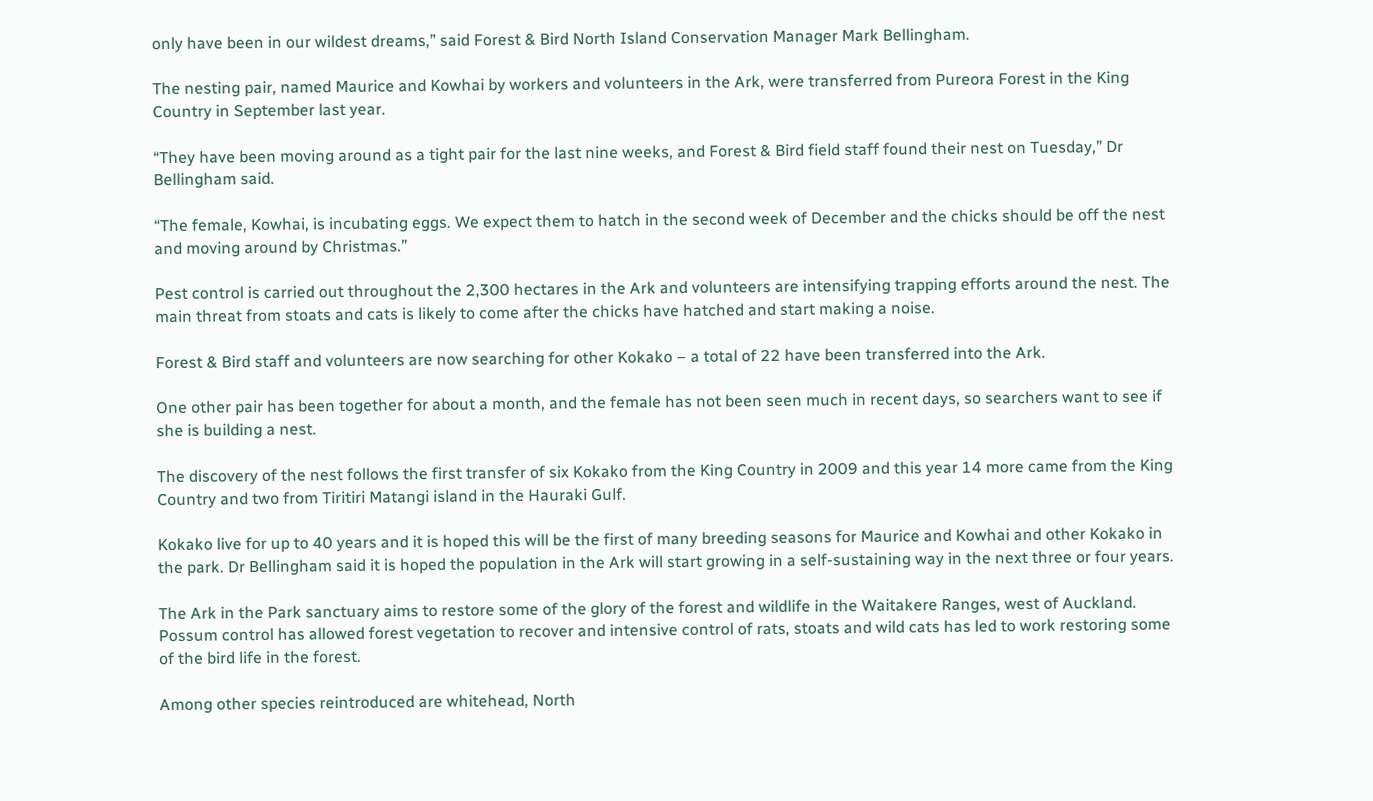only have been in our wildest dreams,” said Forest & Bird North Island Conservation Manager Mark Bellingham.

The nesting pair, named Maurice and Kowhai by workers and volunteers in the Ark, were transferred from Pureora Forest in the King Country in September last year.

“They have been moving around as a tight pair for the last nine weeks, and Forest & Bird field staff found their nest on Tuesday,” Dr Bellingham said.

“The female, Kowhai, is incubating eggs. We expect them to hatch in the second week of December and the chicks should be off the nest and moving around by Christmas.”

Pest control is carried out throughout the 2,300 hectares in the Ark and volunteers are intensifying trapping efforts around the nest. The main threat from stoats and cats is likely to come after the chicks have hatched and start making a noise.

Forest & Bird staff and volunteers are now searching for other Kokako – a total of 22 have been transferred into the Ark.

One other pair has been together for about a month, and the female has not been seen much in recent days, so searchers want to see if she is building a nest.

The discovery of the nest follows the first transfer of six Kokako from the King Country in 2009 and this year 14 more came from the King Country and two from Tiritiri Matangi island in the Hauraki Gulf.

Kokako live for up to 40 years and it is hoped this will be the first of many breeding seasons for Maurice and Kowhai and other Kokako in the park. Dr Bellingham said it is hoped the population in the Ark will start growing in a self-sustaining way in the next three or four years.

The Ark in the Park sanctuary aims to restore some of the glory of the forest and wildlife in the Waitakere Ranges, west of Auckland. Possum control has allowed forest vegetation to recover and intensive control of rats, stoats and wild cats has led to work restoring some of the bird life in the forest.

Among other species reintroduced are whitehead, North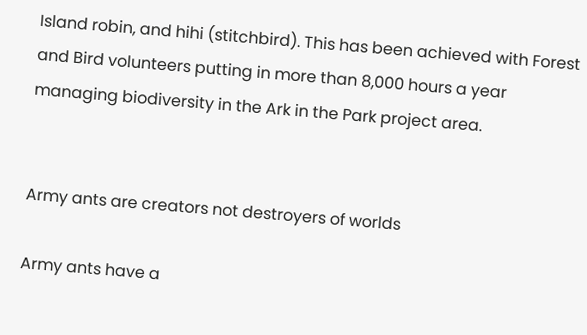Island robin, and hihi (stitchbird). This has been achieved with Forest and Bird volunteers putting in more than 8,000 hours a year managing biodiversity in the Ark in the Park project area.


Army ants are creators not destroyers of worlds

Army ants have a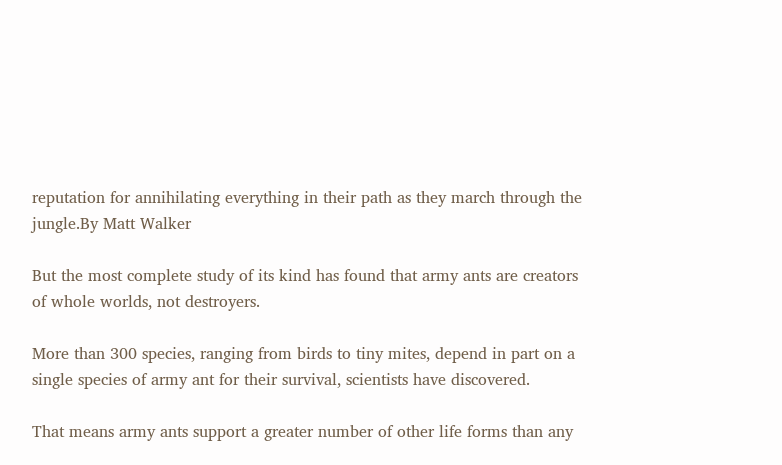reputation for annihilating everything in their path as they march through the jungle.By Matt Walker

But the most complete study of its kind has found that army ants are creators of whole worlds, not destroyers.

More than 300 species, ranging from birds to tiny mites, depend in part on a single species of army ant for their survival, scientists have discovered.

That means army ants support a greater number of other life forms than any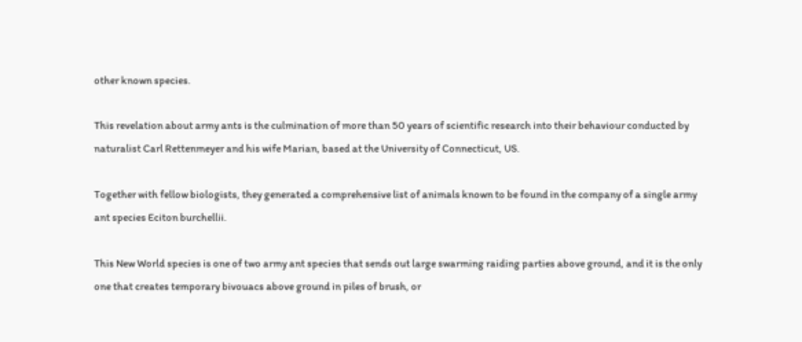other known species.

This revelation about army ants is the culmination of more than 50 years of scientific research into their behaviour conducted by naturalist Carl Rettenmeyer and his wife Marian, based at the University of Connecticut, US.

Together with fellow biologists, they generated a comprehensive list of animals known to be found in the company of a single army ant species Eciton burchellii.

This New World species is one of two army ant species that sends out large swarming raiding parties above ground, and it is the only one that creates temporary bivouacs above ground in piles of brush, or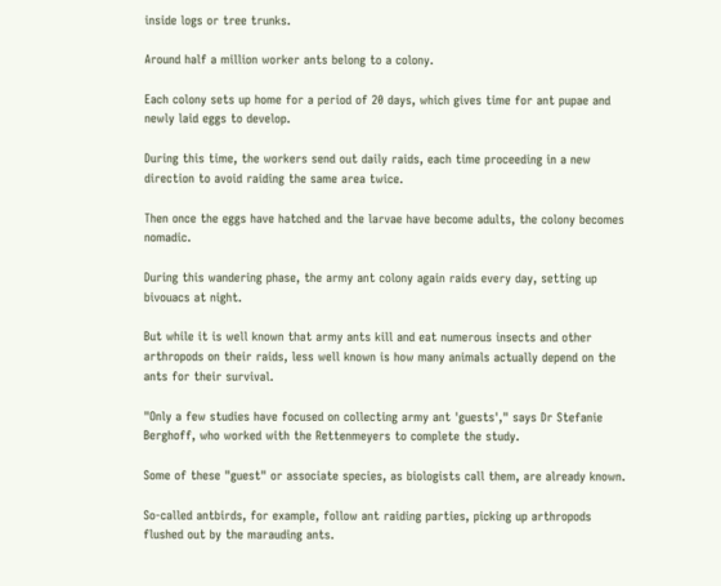inside logs or tree trunks.

Around half a million worker ants belong to a colony.

Each colony sets up home for a period of 20 days, which gives time for ant pupae and newly laid eggs to develop.

During this time, the workers send out daily raids, each time proceeding in a new direction to avoid raiding the same area twice.

Then once the eggs have hatched and the larvae have become adults, the colony becomes nomadic.

During this wandering phase, the army ant colony again raids every day, setting up bivouacs at night.

But while it is well known that army ants kill and eat numerous insects and other arthropods on their raids, less well known is how many animals actually depend on the ants for their survival.

"Only a few studies have focused on collecting army ant 'guests'," says Dr Stefanie Berghoff, who worked with the Rettenmeyers to complete the study.

Some of these "guest" or associate species, as biologists call them, are already known.

So-called antbirds, for example, follow ant raiding parties, picking up arthropods flushed out by the marauding ants.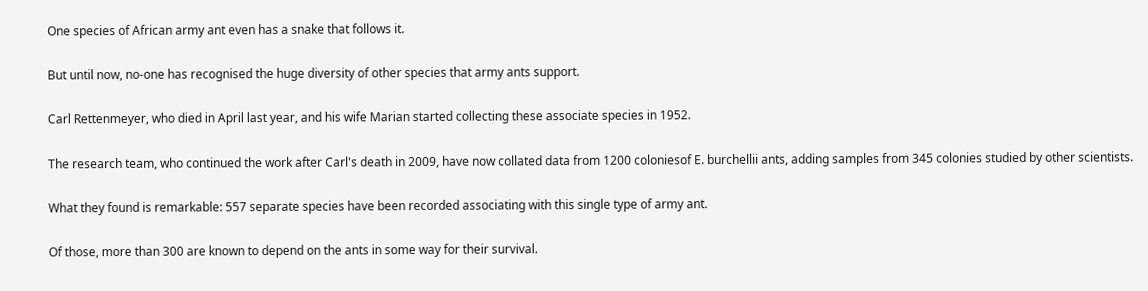One species of African army ant even has a snake that follows it.

But until now, no-one has recognised the huge diversity of other species that army ants support.

Carl Rettenmeyer, who died in April last year, and his wife Marian started collecting these associate species in 1952.

The research team, who continued the work after Carl's death in 2009, have now collated data from 1200 coloniesof E. burchellii ants, adding samples from 345 colonies studied by other scientists.

What they found is remarkable: 557 separate species have been recorded associating with this single type of army ant.

Of those, more than 300 are known to depend on the ants in some way for their survival.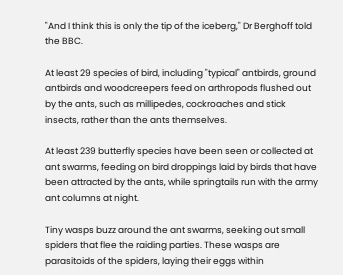"And I think this is only the tip of the iceberg," Dr Berghoff told the BBC.

At least 29 species of bird, including "typical" antbirds, ground antbirds and woodcreepers feed on arthropods flushed out by the ants, such as millipedes, cockroaches and stick insects, rather than the ants themselves.

At least 239 butterfly species have been seen or collected at ant swarms, feeding on bird droppings laid by birds that have been attracted by the ants, while springtails run with the army ant columns at night.

Tiny wasps buzz around the ant swarms, seeking out small spiders that flee the raiding parties. These wasps are parasitoids of the spiders, laying their eggs within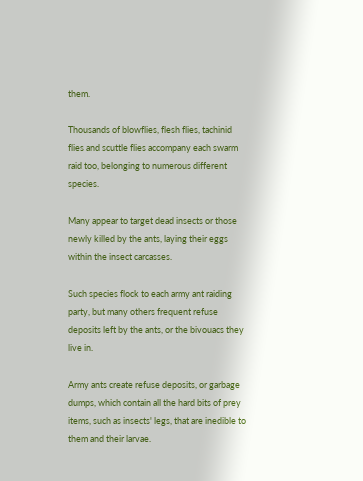them.

Thousands of blowflies, flesh flies, tachinid flies and scuttle flies accompany each swarm raid too, belonging to numerous different species.

Many appear to target dead insects or those newly killed by the ants, laying their eggs within the insect carcasses.

Such species flock to each army ant raiding party, but many others frequent refuse deposits left by the ants, or the bivouacs they live in.

Army ants create refuse deposits, or garbage dumps, which contain all the hard bits of prey items, such as insects' legs, that are inedible to them and their larvae.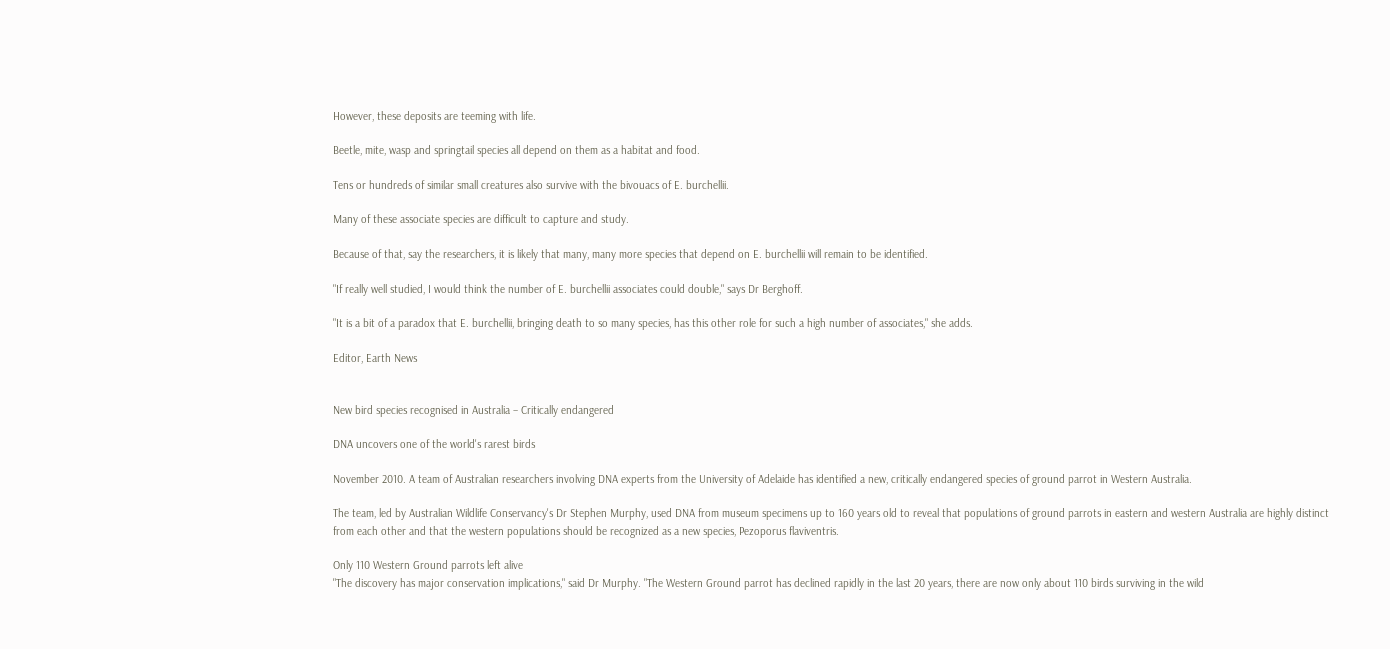However, these deposits are teeming with life.

Beetle, mite, wasp and springtail species all depend on them as a habitat and food.

Tens or hundreds of similar small creatures also survive with the bivouacs of E. burchellii.

Many of these associate species are difficult to capture and study.

Because of that, say the researchers, it is likely that many, many more species that depend on E. burchellii will remain to be identified.

"If really well studied, I would think the number of E. burchellii associates could double," says Dr Berghoff.

"It is a bit of a paradox that E. burchellii, bringing death to so many species, has this other role for such a high number of associates," she adds.

Editor, Earth News


New bird species recognised in Australia – Critically endangered

DNA uncovers one of the world's rarest birds

November 2010. A team of Australian researchers involving DNA experts from the University of Adelaide has identified a new, critically endangered species of ground parrot in Western Australia.

The team, led by Australian Wildlife Conservancy's Dr Stephen Murphy, used DNA from museum specimens up to 160 years old to reveal that populations of ground parrots in eastern and western Australia are highly distinct from each other and that the western populations should be recognized as a new species, Pezoporus flaviventris.

Only 110 Western Ground parrots left alive
"The discovery has major conservation implications," said Dr Murphy. "The Western Ground parrot has declined rapidly in the last 20 years, there are now only about 110 birds surviving in the wild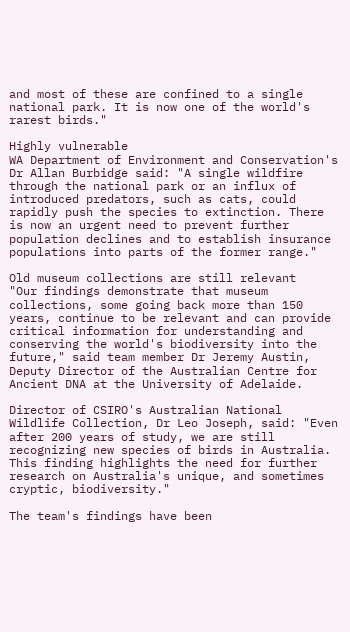and most of these are confined to a single national park. It is now one of the world's rarest birds."

Highly vulnerable
WA Department of Environment and Conservation's Dr Allan Burbidge said: "A single wildfire through the national park or an influx of introduced predators, such as cats, could rapidly push the species to extinction. There is now an urgent need to prevent further population declines and to establish insurance populations into parts of the former range."

Old museum collections are still relevant
"Our findings demonstrate that museum collections, some going back more than 150 years, continue to be relevant and can provide critical information for understanding and conserving the world's biodiversity into the future," said team member Dr Jeremy Austin, Deputy Director of the Australian Centre for Ancient DNA at the University of Adelaide.

Director of CSIRO's Australian National Wildlife Collection, Dr Leo Joseph, said: "Even after 200 years of study, we are still recognizing new species of birds in Australia. This finding highlights the need for further research on Australia's unique, and sometimes cryptic, biodiversity."

The team's findings have been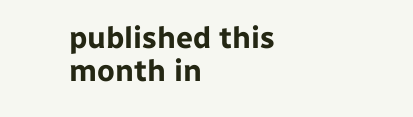published this month in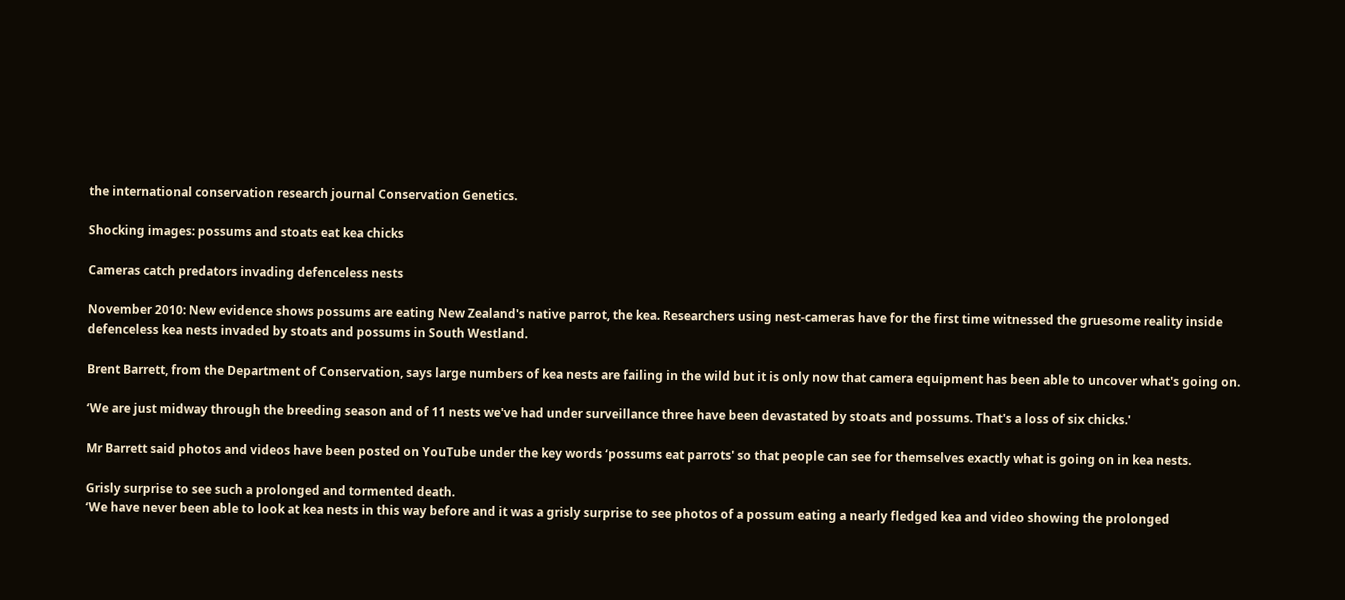the international conservation research journal Conservation Genetics.

Shocking images: possums and stoats eat kea chicks

Cameras catch predators invading defenceless nests

November 2010: New evidence shows possums are eating New Zealand's native parrot, the kea. Researchers using nest-cameras have for the first time witnessed the gruesome reality inside defenceless kea nests invaded by stoats and possums in South Westland.

Brent Barrett, from the Department of Conservation, says large numbers of kea nests are failing in the wild but it is only now that camera equipment has been able to uncover what's going on.

‘We are just midway through the breeding season and of 11 nests we've had under surveillance three have been devastated by stoats and possums. That's a loss of six chicks.'

Mr Barrett said photos and videos have been posted on YouTube under the key words ‘possums eat parrots' so that people can see for themselves exactly what is going on in kea nests.

Grisly surprise to see such a prolonged and tormented death.
‘We have never been able to look at kea nests in this way before and it was a grisly surprise to see photos of a possum eating a nearly fledged kea and video showing the prolonged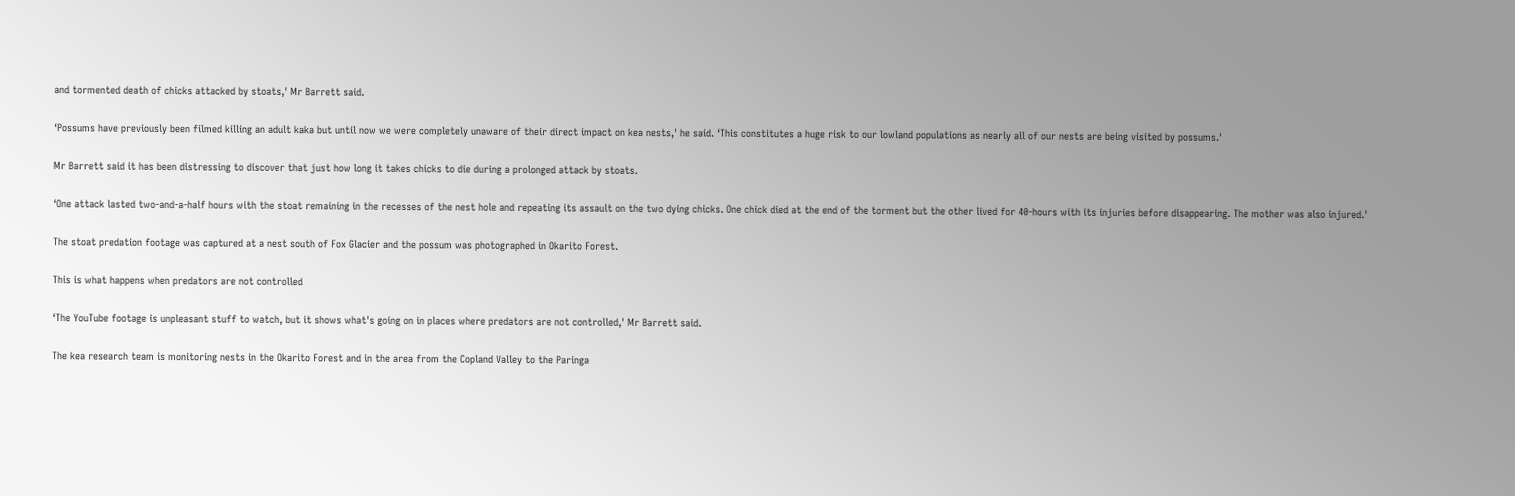and tormented death of chicks attacked by stoats,' Mr Barrett said.

‘Possums have previously been filmed killing an adult kaka but until now we were completely unaware of their direct impact on kea nests,' he said. ‘This constitutes a huge risk to our lowland populations as nearly all of our nests are being visited by possums.'

Mr Barrett said it has been distressing to discover that just how long it takes chicks to die during a prolonged attack by stoats.

‘One attack lasted two-and-a-half hours with the stoat remaining in the recesses of the nest hole and repeating its assault on the two dying chicks. One chick died at the end of the torment but the other lived for 40-hours with its injuries before disappearing. The mother was also injured.'

The stoat predation footage was captured at a nest south of Fox Glacier and the possum was photographed in Okarito Forest.

This is what happens when predators are not controlled

‘The YouTube footage is unpleasant stuff to watch, but it shows what's going on in places where predators are not controlled,' Mr Barrett said.

The kea research team is monitoring nests in the Okarito Forest and in the area from the Copland Valley to the Paringa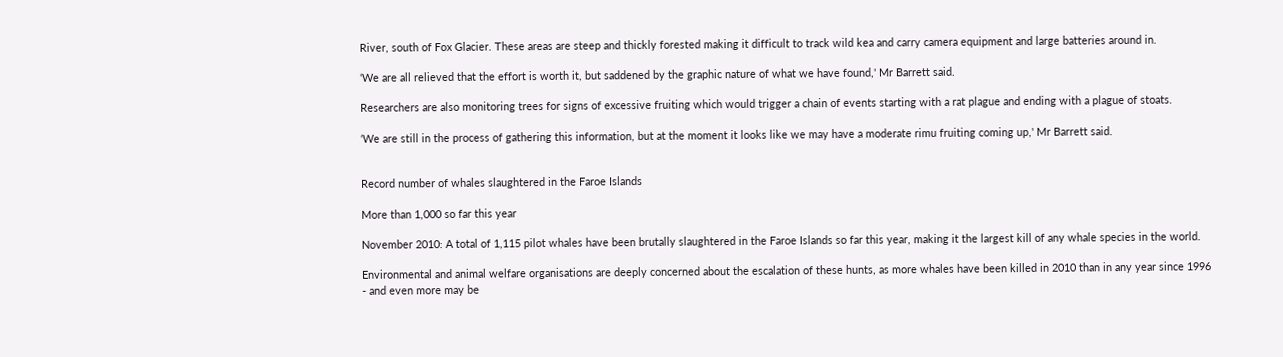River, south of Fox Glacier. These areas are steep and thickly forested making it difficult to track wild kea and carry camera equipment and large batteries around in.

‘We are all relieved that the effort is worth it, but saddened by the graphic nature of what we have found,' Mr Barrett said.

Researchers are also monitoring trees for signs of excessive fruiting which would trigger a chain of events starting with a rat plague and ending with a plague of stoats.

‘We are still in the process of gathering this information, but at the moment it looks like we may have a moderate rimu fruiting coming up,' Mr Barrett said.


Record number of whales slaughtered in the Faroe Islands

More than 1,000 so far this year

November 2010: A total of 1,115 pilot whales have been brutally slaughtered in the Faroe Islands so far this year, making it the largest kill of any whale species in the world.

Environmental and animal welfare organisations are deeply concerned about the escalation of these hunts, as more whales have been killed in 2010 than in any year since 1996 - and even more may be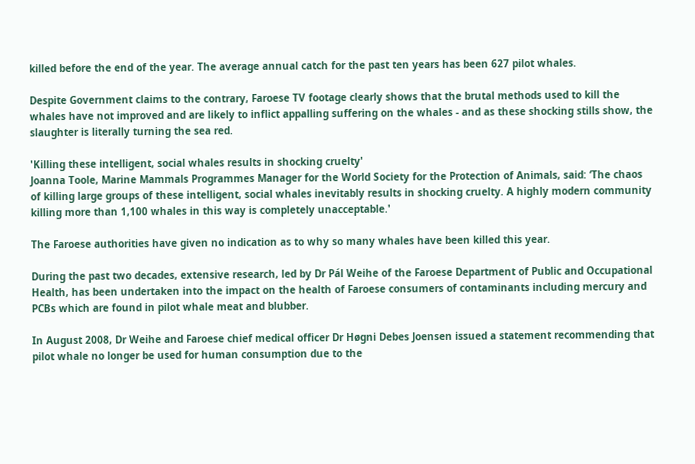killed before the end of the year. The average annual catch for the past ten years has been 627 pilot whales.

Despite Government claims to the contrary, Faroese TV footage clearly shows that the brutal methods used to kill the whales have not improved and are likely to inflict appalling suffering on the whales - and as these shocking stills show, the slaughter is literally turning the sea red.

'Killing these intelligent, social whales results in shocking cruelty'
Joanna Toole, Marine Mammals Programmes Manager for the World Society for the Protection of Animals, said: ‘The chaos of killing large groups of these intelligent, social whales inevitably results in shocking cruelty. A highly modern community killing more than 1,100 whales in this way is completely unacceptable.'

The Faroese authorities have given no indication as to why so many whales have been killed this year.

During the past two decades, extensive research, led by Dr Pál Weihe of the Faroese Department of Public and Occupational Health, has been undertaken into the impact on the health of Faroese consumers of contaminants including mercury and PCBs which are found in pilot whale meat and blubber.

In August 2008, Dr Weihe and Faroese chief medical officer Dr Høgni Debes Joensen issued a statement recommending that pilot whale no longer be used for human consumption due to the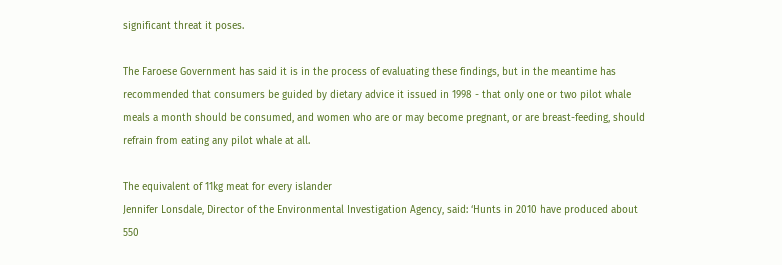significant threat it poses.

The Faroese Government has said it is in the process of evaluating these findings, but in the meantime has recommended that consumers be guided by dietary advice it issued in 1998 - that only one or two pilot whale meals a month should be consumed, and women who are or may become pregnant, or are breast-feeding, should refrain from eating any pilot whale at all.

The equivalent of 11kg meat for every islander
Jennifer Lonsdale, Director of the Environmental Investigation Agency, said: ‘Hunts in 2010 have produced about 550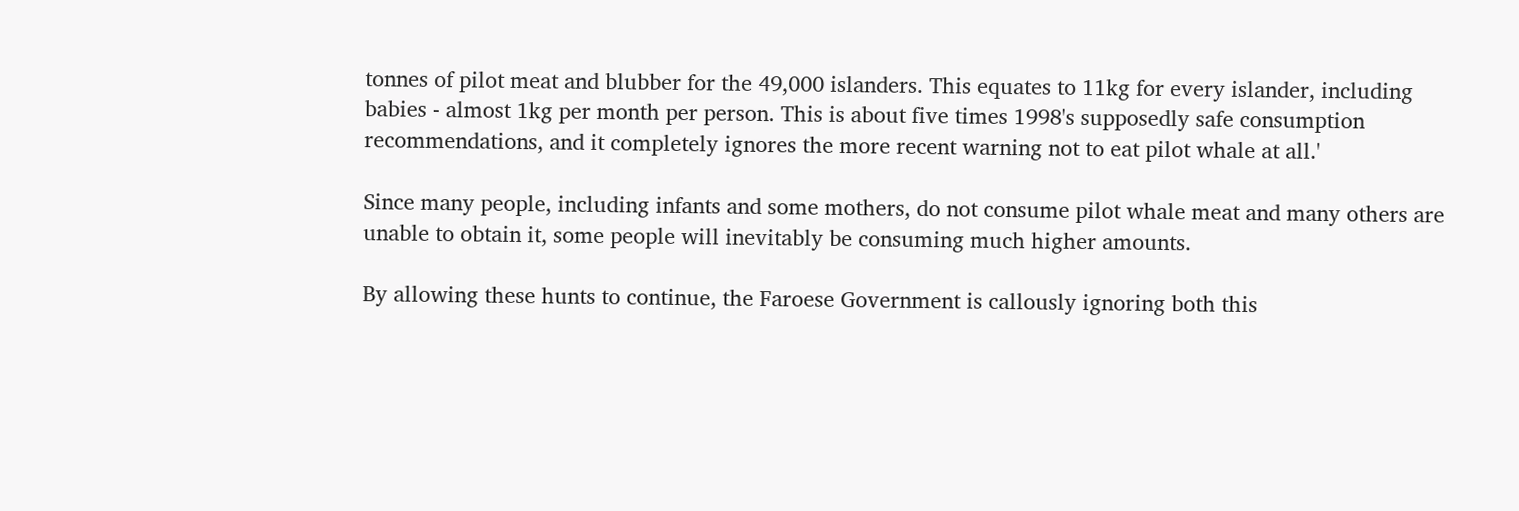tonnes of pilot meat and blubber for the 49,000 islanders. This equates to 11kg for every islander, including babies - almost 1kg per month per person. This is about five times 1998's supposedly safe consumption recommendations, and it completely ignores the more recent warning not to eat pilot whale at all.'

Since many people, including infants and some mothers, do not consume pilot whale meat and many others are unable to obtain it, some people will inevitably be consuming much higher amounts.

By allowing these hunts to continue, the Faroese Government is callously ignoring both this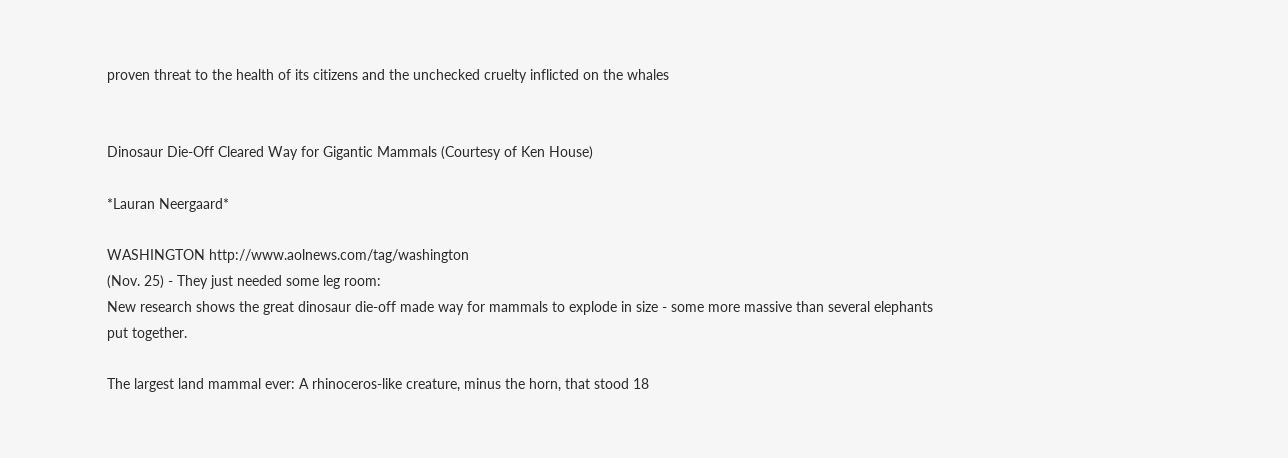proven threat to the health of its citizens and the unchecked cruelty inflicted on the whales


Dinosaur Die-Off Cleared Way for Gigantic Mammals (Courtesy of Ken House)

*Lauran Neergaard*

WASHINGTON http://www.aolnews.com/tag/washington
(Nov. 25) - They just needed some leg room:
New research shows the great dinosaur die-off made way for mammals to explode in size - some more massive than several elephants put together.

The largest land mammal ever: A rhinoceros-like creature, minus the horn, that stood 18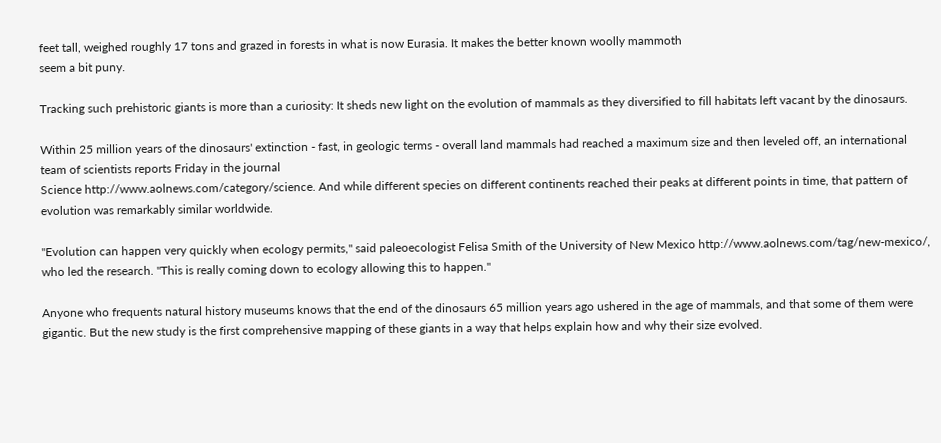feet tall, weighed roughly 17 tons and grazed in forests in what is now Eurasia. It makes the better known woolly mammoth
seem a bit puny.

Tracking such prehistoric giants is more than a curiosity: It sheds new light on the evolution of mammals as they diversified to fill habitats left vacant by the dinosaurs.

Within 25 million years of the dinosaurs' extinction - fast, in geologic terms - overall land mammals had reached a maximum size and then leveled off, an international team of scientists reports Friday in the journal
Science http://www.aolnews.com/category/science. And while different species on different continents reached their peaks at different points in time, that pattern of evolution was remarkably similar worldwide.

"Evolution can happen very quickly when ecology permits," said paleoecologist Felisa Smith of the University of New Mexico http://www.aolnews.com/tag/new-mexico/, who led the research. "This is really coming down to ecology allowing this to happen."

Anyone who frequents natural history museums knows that the end of the dinosaurs 65 million years ago ushered in the age of mammals, and that some of them were gigantic. But the new study is the first comprehensive mapping of these giants in a way that helps explain how and why their size evolved.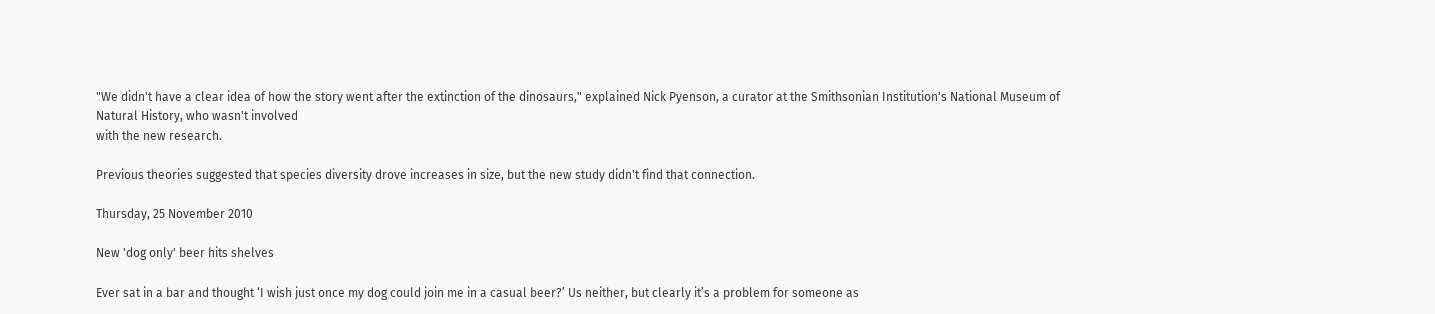"We didn't have a clear idea of how the story went after the extinction of the dinosaurs," explained Nick Pyenson, a curator at the Smithsonian Institution's National Museum of Natural History, who wasn't involved
with the new research.

Previous theories suggested that species diversity drove increases in size, but the new study didn't find that connection.

Thursday, 25 November 2010

New 'dog only' beer hits shelves

Ever sat in a bar and thought ‘I wish just once my dog could join me in a casual beer?’ Us neither, but clearly it’s a problem for someone as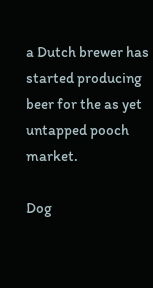a Dutch brewer has started producing beer for the as yet untapped pooch market.

Dog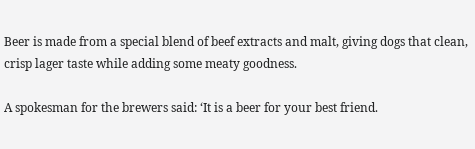Beer is made from a special blend of beef extracts and malt, giving dogs that clean, crisp lager taste while adding some meaty goodness.

A spokesman for the brewers said: ‘It is a beer for your best friend.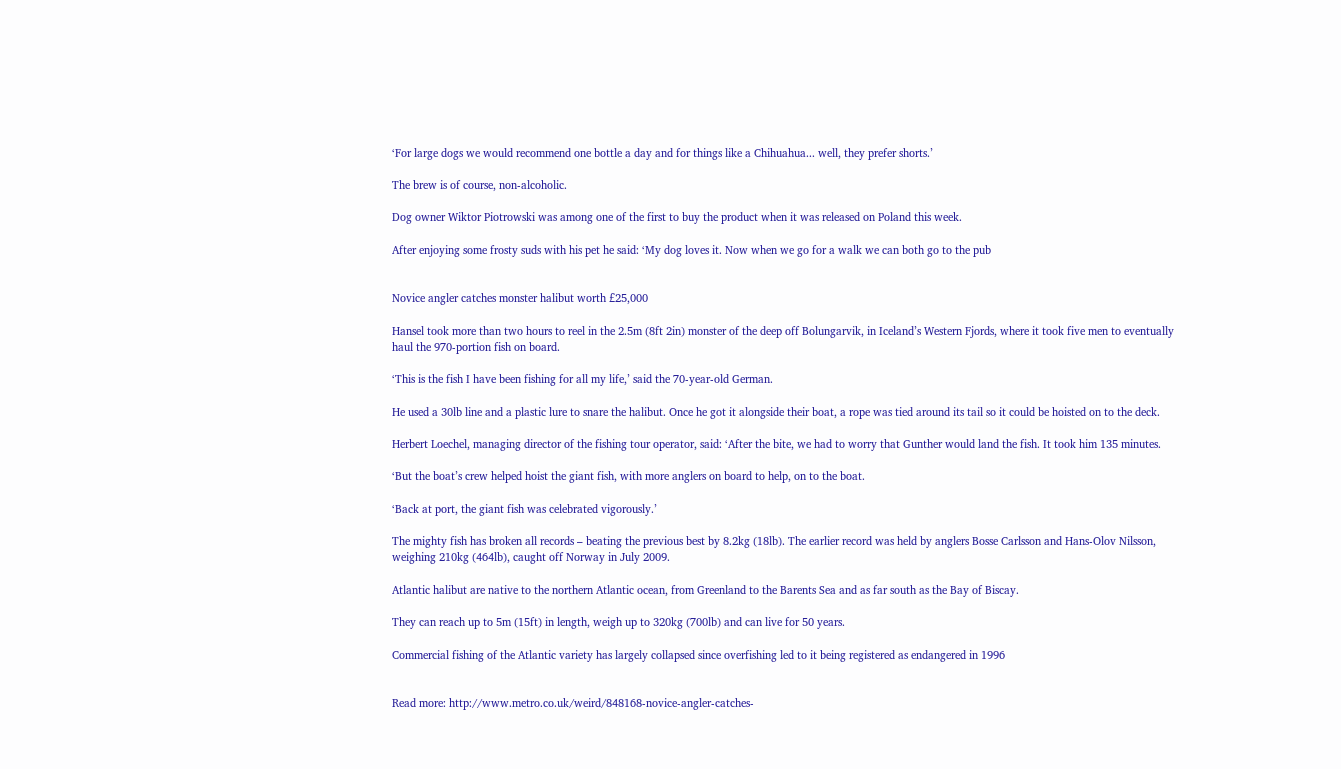‘For large dogs we would recommend one bottle a day and for things like a Chihuahua... well, they prefer shorts.’

The brew is of course, non-alcoholic.

Dog owner Wiktor Piotrowski was among one of the first to buy the product when it was released on Poland this week.

After enjoying some frosty suds with his pet he said: ‘My dog loves it. Now when we go for a walk we can both go to the pub


Novice angler catches monster halibut worth £25,000

Hansel took more than two hours to reel in the 2.5m (8ft 2in) monster of the deep off Bolungarvik, in Iceland’s Western Fjords, where it took five men to eventually haul the 970-portion fish on board.

‘This is the fish I have been fishing for all my life,’ said the 70-year-old German.

He used a 30lb line and a plastic lure to snare the halibut. Once he got it alongside their boat, a rope was tied around its tail so it could be hoisted on to the deck.

Herbert Loechel, managing director of the fishing tour operator, said: ‘After the bite, we had to worry that Gunther would land the fish. It took him 135 minutes.

‘But the boat’s crew helped hoist the giant fish, with more anglers on board to help, on to the boat.

‘Back at port, the giant fish was celebrated vigorously.’

The mighty fish has broken all records – beating the previous best by 8.2kg (18lb). The earlier record was held by anglers Bosse Carlsson and Hans-Olov Nilsson, weighing 210kg (464lb), caught off Norway in July 2009.

Atlantic halibut are native to the northern Atlantic ocean, from Greenland to the Barents Sea and as far south as the Bay of Biscay.

They can reach up to 5m (15ft) in length, weigh up to 320kg (700lb) and can live for 50 years.

Commercial fishing of the Atlantic variety has largely collapsed since overfishing led to it being registered as endangered in 1996


Read more: http://www.metro.co.uk/weird/848168-novice-angler-catches-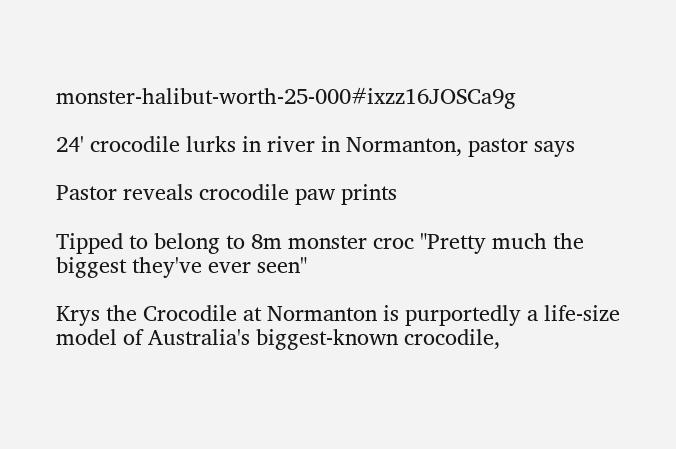monster-halibut-worth-25-000#ixzz16JOSCa9g

24' crocodile lurks in river in Normanton, pastor says

Pastor reveals crocodile paw prints

Tipped to belong to 8m monster croc "Pretty much the biggest they've ever seen"

Krys the Crocodile at Normanton is purportedly a life-size model of Australia's biggest-known crocodile,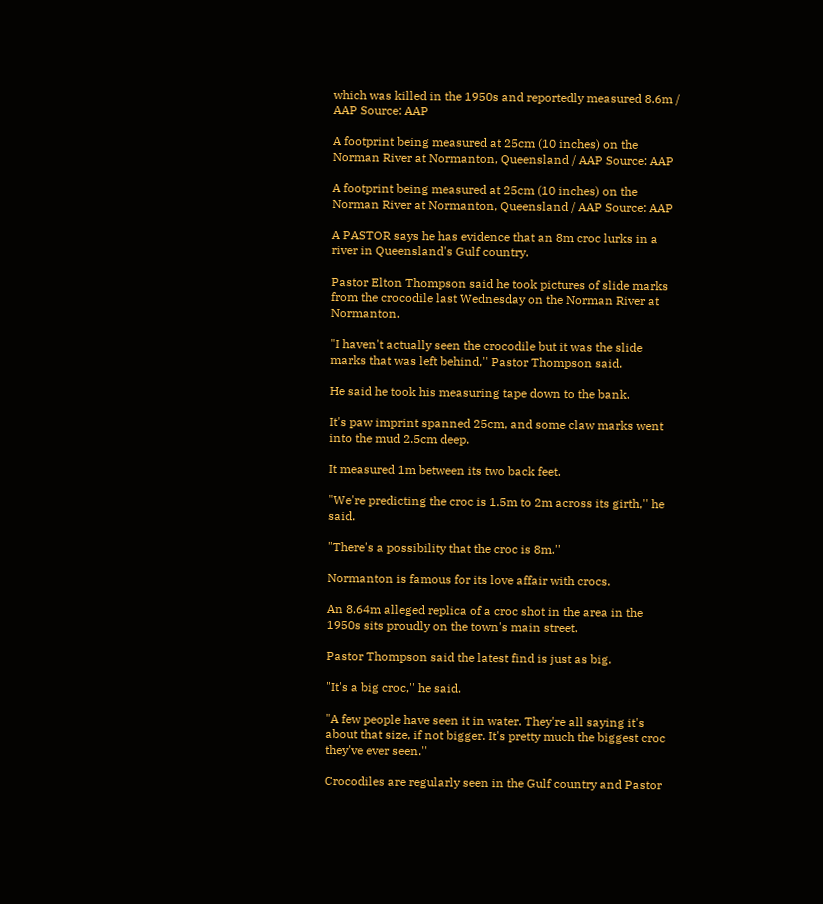which was killed in the 1950s and reportedly measured 8.6m / AAP Source: AAP

A footprint being measured at 25cm (10 inches) on the Norman River at Normanton, Queensland / AAP Source: AAP

A footprint being measured at 25cm (10 inches) on the Norman River at Normanton, Queensland / AAP Source: AAP

A PASTOR says he has evidence that an 8m croc lurks in a river in Queensland's Gulf country.

Pastor Elton Thompson said he took pictures of slide marks from the crocodile last Wednesday on the Norman River at Normanton.

"I haven't actually seen the crocodile but it was the slide marks that was left behind,'' Pastor Thompson said.

He said he took his measuring tape down to the bank.

It's paw imprint spanned 25cm, and some claw marks went into the mud 2.5cm deep.

It measured 1m between its two back feet.

"We're predicting the croc is 1.5m to 2m across its girth,'' he said.

"There's a possibility that the croc is 8m.''

Normanton is famous for its love affair with crocs.

An 8.64m alleged replica of a croc shot in the area in the 1950s sits proudly on the town's main street.

Pastor Thompson said the latest find is just as big.

"It's a big croc,'' he said.

"A few people have seen it in water. They're all saying it's about that size, if not bigger. It's pretty much the biggest croc they've ever seen.''

Crocodiles are regularly seen in the Gulf country and Pastor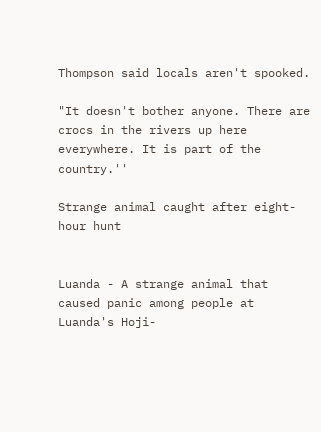Thompson said locals aren't spooked.

"It doesn't bother anyone. There are crocs in the rivers up here everywhere. It is part of the country.''

Strange animal caught after eight-hour hunt


Luanda - A strange animal that caused panic among people at Luanda's Hoji-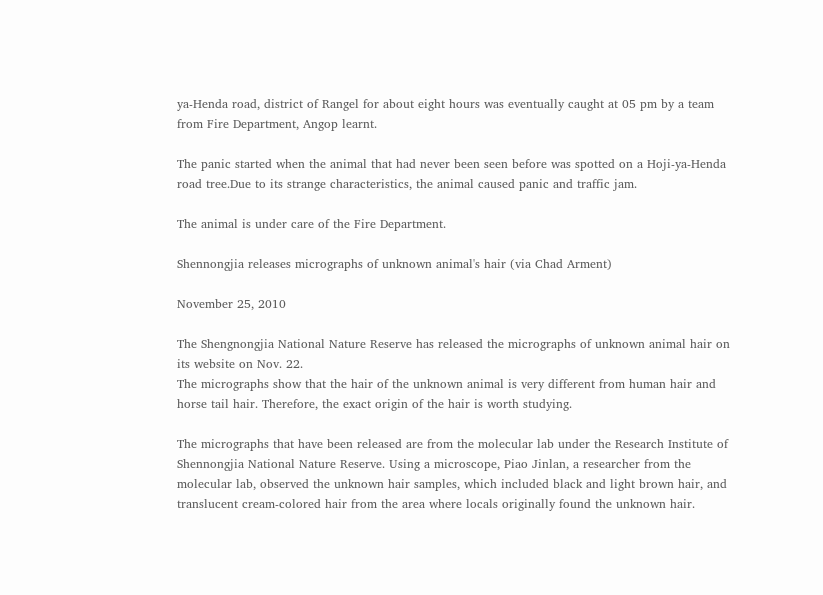ya-Henda road, district of Rangel for about eight hours was eventually caught at 05 pm by a team from Fire Department, Angop learnt.

The panic started when the animal that had never been seen before was spotted on a Hoji-ya-Henda road tree.Due to its strange characteristics, the animal caused panic and traffic jam.

The animal is under care of the Fire Department.

Shennongjia releases micrographs of unknown animal's hair (via Chad Arment)

November 25, 2010

The Shengnongjia National Nature Reserve has released the micrographs of unknown animal hair on its website on Nov. 22.
The micrographs show that the hair of the unknown animal is very different from human hair and horse tail hair. Therefore, the exact origin of the hair is worth studying.

The micrographs that have been released are from the molecular lab under the Research Institute of Shennongjia National Nature Reserve. Using a microscope, Piao Jinlan, a researcher from the molecular lab, observed the unknown hair samples, which included black and light brown hair, and translucent cream-colored hair from the area where locals originally found the unknown hair.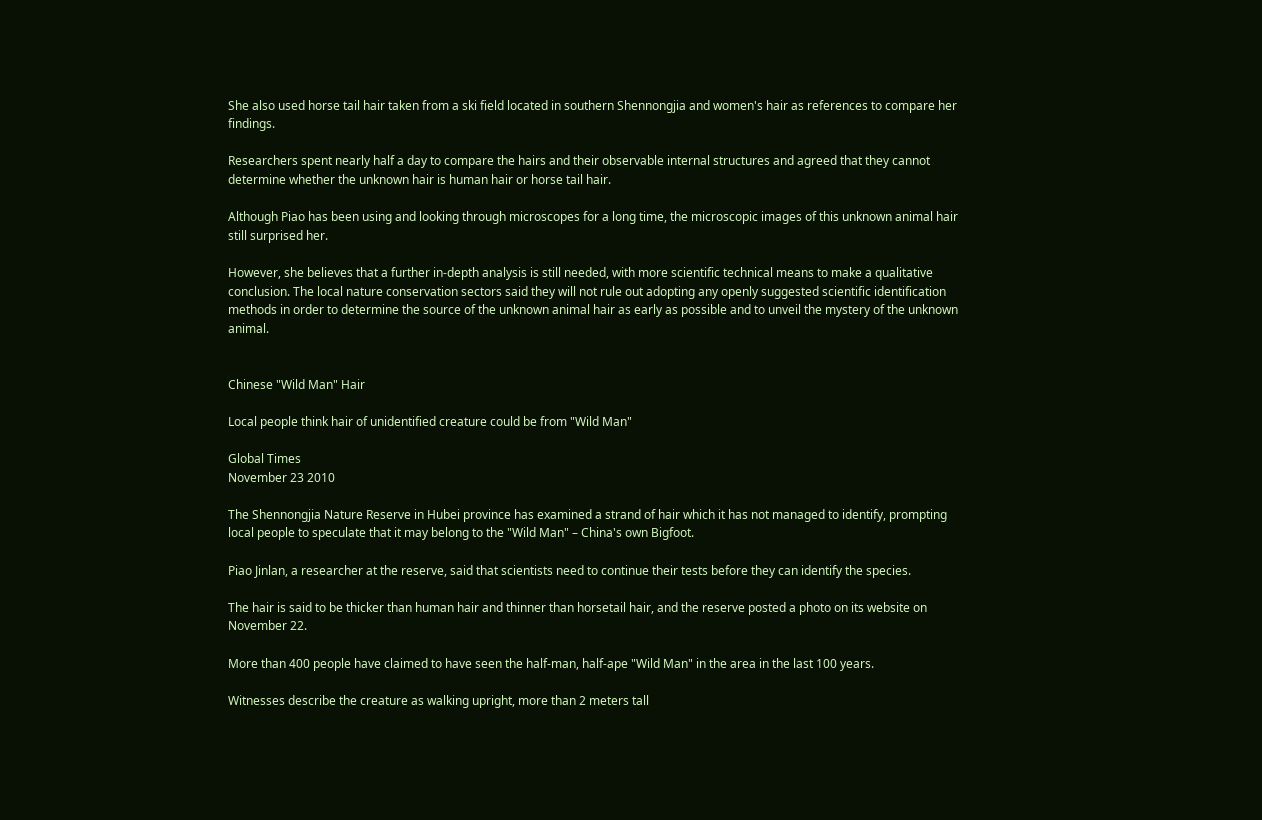She also used horse tail hair taken from a ski field located in southern Shennongjia and women's hair as references to compare her findings.

Researchers spent nearly half a day to compare the hairs and their observable internal structures and agreed that they cannot determine whether the unknown hair is human hair or horse tail hair.

Although Piao has been using and looking through microscopes for a long time, the microscopic images of this unknown animal hair still surprised her.

However, she believes that a further in-depth analysis is still needed, with more scientific technical means to make a qualitative conclusion. The local nature conservation sectors said they will not rule out adopting any openly suggested scientific identification methods in order to determine the source of the unknown animal hair as early as possible and to unveil the mystery of the unknown animal.


Chinese "Wild Man" Hair

Local people think hair of unidentified creature could be from "Wild Man"

Global Times
November 23 2010

The Shennongjia Nature Reserve in Hubei province has examined a strand of hair which it has not managed to identify, prompting local people to speculate that it may belong to the "Wild Man" – China's own Bigfoot.

Piao Jinlan, a researcher at the reserve, said that scientists need to continue their tests before they can identify the species.

The hair is said to be thicker than human hair and thinner than horsetail hair, and the reserve posted a photo on its website on November 22.

More than 400 people have claimed to have seen the half-man, half-ape "Wild Man" in the area in the last 100 years.

Witnesses describe the creature as walking upright, more than 2 meters tall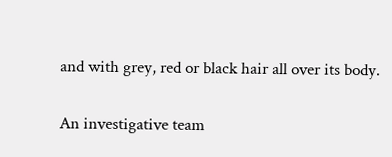and with grey, red or black hair all over its body.

An investigative team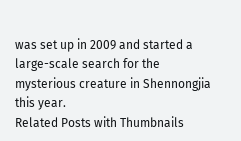was set up in 2009 and started a large-scale search for the mysterious creature in Shennongjia this year.
Related Posts with Thumbnails